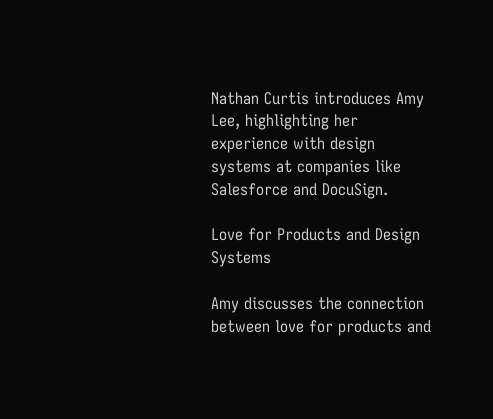Nathan Curtis introduces Amy Lee, highlighting her experience with design systems at companies like Salesforce and DocuSign.

Love for Products and Design Systems

Amy discusses the connection between love for products and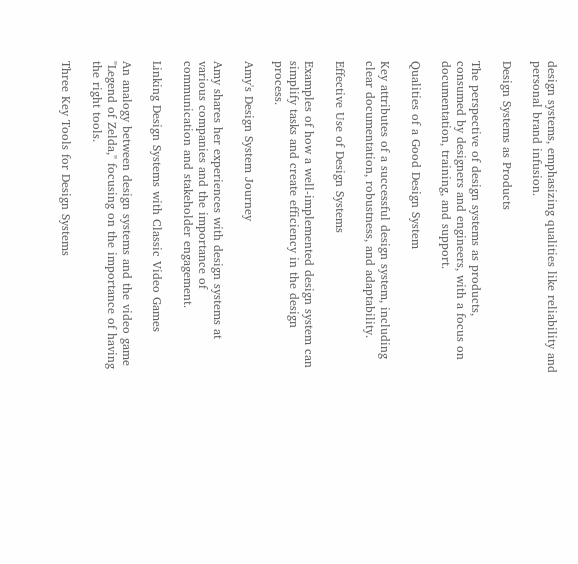design systems, emphasizing qualities like reliability and personal brand infusion.

Design Systems as Products

The perspective of design systems as products, consumed by designers and engineers, with a focus on documentation, training, and support.

Qualities of a Good Design System

Key attributes of a successful design system, including clear documentation, robustness, and adaptability.

Effective Use of Design Systems

Examples of how a well-implemented design system can simplify tasks and create efficiency in the design process.

Amy's Design System Journey

Amy shares her experiences with design systems at various companies and the importance of communication and stakeholder engagement.

Linking Design Systems with Classic Video Games

An analogy between design systems and the video game "Legend of Zelda," focusing on the importance of having the right tools.

Three Key Tools for Design Systems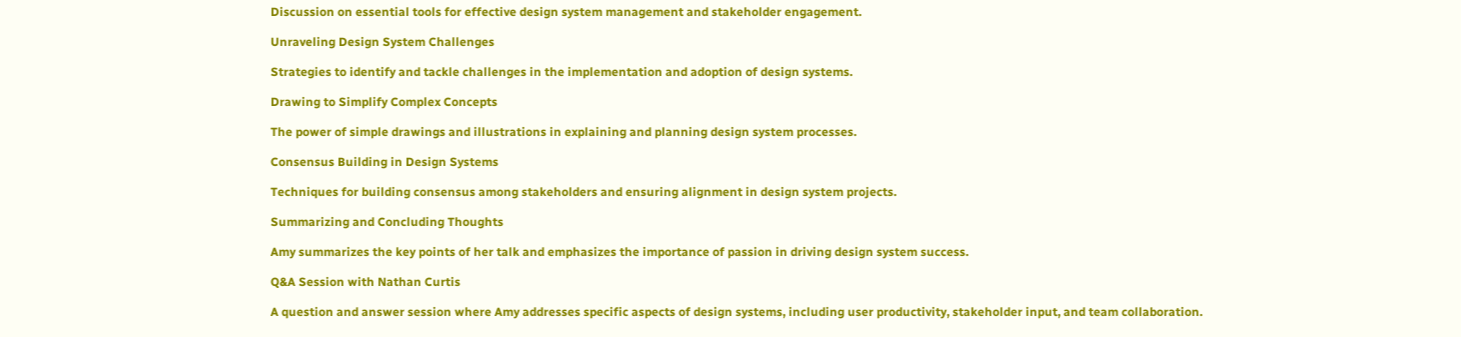Discussion on essential tools for effective design system management and stakeholder engagement.

Unraveling Design System Challenges

Strategies to identify and tackle challenges in the implementation and adoption of design systems.

Drawing to Simplify Complex Concepts

The power of simple drawings and illustrations in explaining and planning design system processes.

Consensus Building in Design Systems

Techniques for building consensus among stakeholders and ensuring alignment in design system projects.

Summarizing and Concluding Thoughts

Amy summarizes the key points of her talk and emphasizes the importance of passion in driving design system success.

Q&A Session with Nathan Curtis

A question and answer session where Amy addresses specific aspects of design systems, including user productivity, stakeholder input, and team collaboration.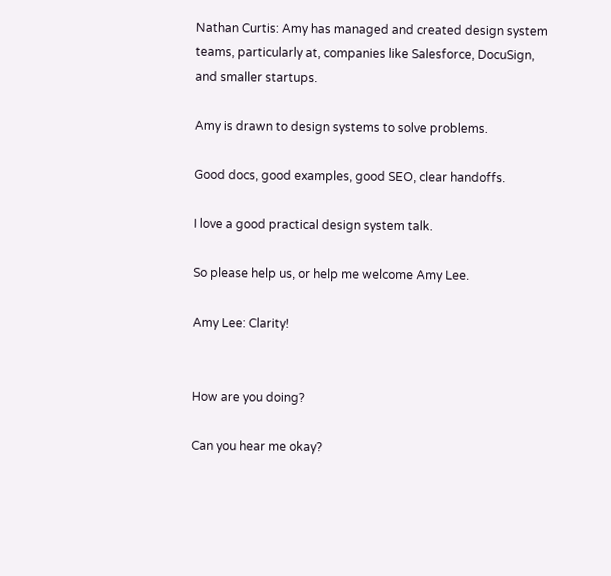Nathan Curtis: Amy has managed and created design system teams, particularly at, companies like Salesforce, DocuSign, and smaller startups.

Amy is drawn to design systems to solve problems.

Good docs, good examples, good SEO, clear handoffs.

I love a good practical design system talk.

So please help us, or help me welcome Amy Lee.

Amy Lee: Clarity!


How are you doing?

Can you hear me okay?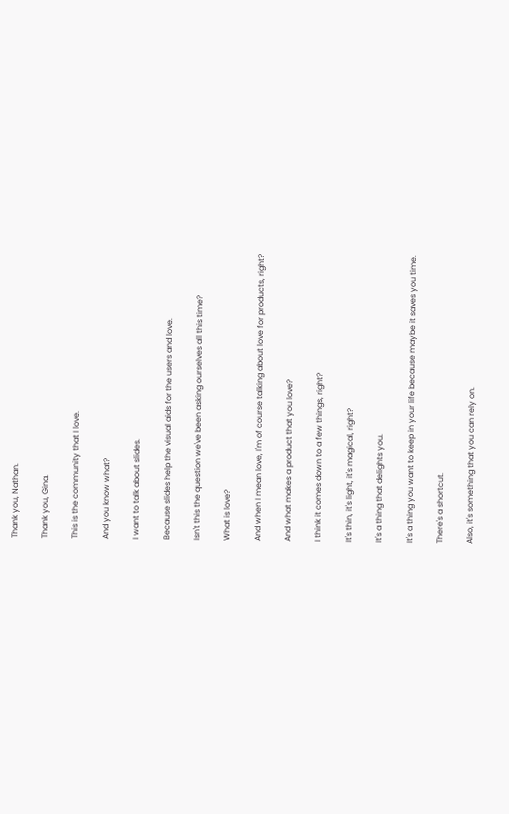Thank you, Nathan.

Thank you, Gina.

This is the community that I love.

And you know what?

I want to talk about slides.

Because slides help the visual aids for the users and love.

Isn't this the question we've been asking ourselves all this time?

What is love?

And when I mean love, I'm of course talking about love for products, right?

And what makes a product that you love?

I think it comes down to a few things, right?

It's thin, it's light, it's magical, right?

It's a thing that delights you.

It's a thing you want to keep in your life because maybe it saves you time.

There's a shortcut.

Also, it's something that you can rely on.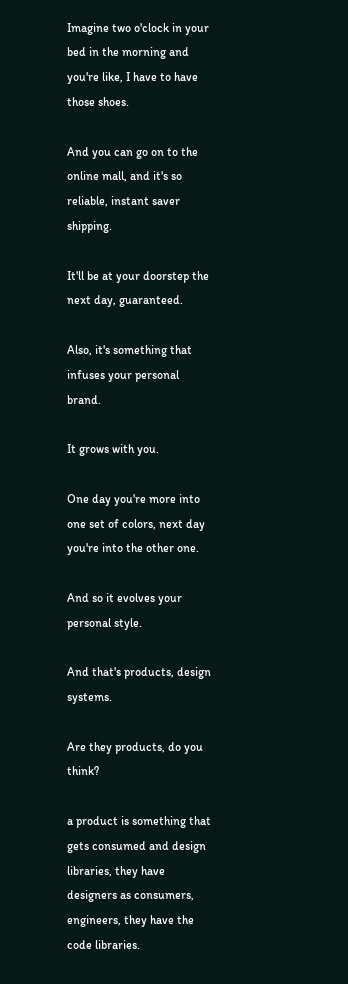Imagine two o'clock in your bed in the morning and you're like, I have to have those shoes.

And you can go on to the online mall, and it's so reliable, instant saver shipping.

It'll be at your doorstep the next day, guaranteed.

Also, it's something that infuses your personal brand.

It grows with you.

One day you're more into one set of colors, next day you're into the other one.

And so it evolves your personal style.

And that's products, design systems.

Are they products, do you think?

a product is something that gets consumed and design libraries, they have designers as consumers, engineers, they have the code libraries.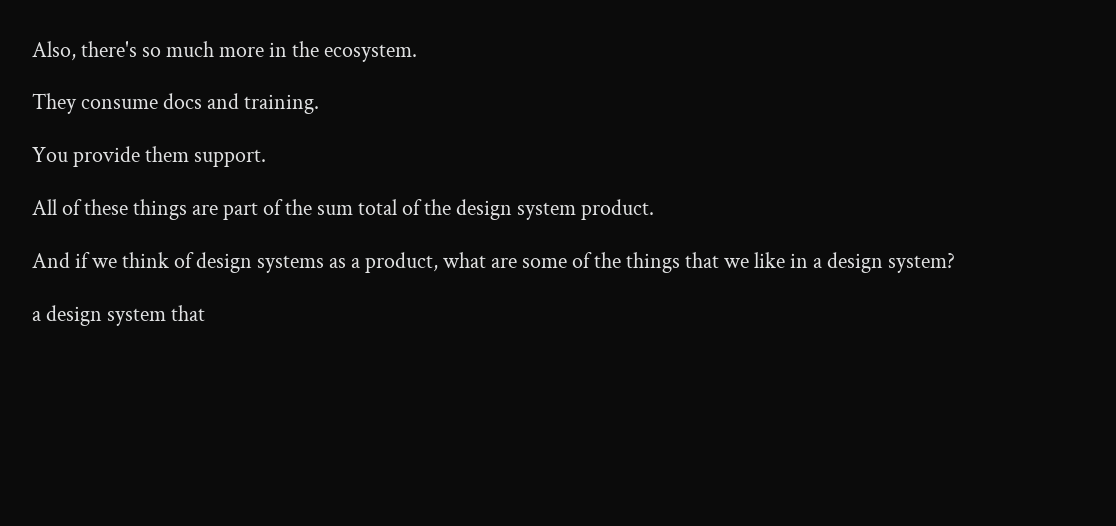Also, there's so much more in the ecosystem.

They consume docs and training.

You provide them support.

All of these things are part of the sum total of the design system product.

And if we think of design systems as a product, what are some of the things that we like in a design system?

a design system that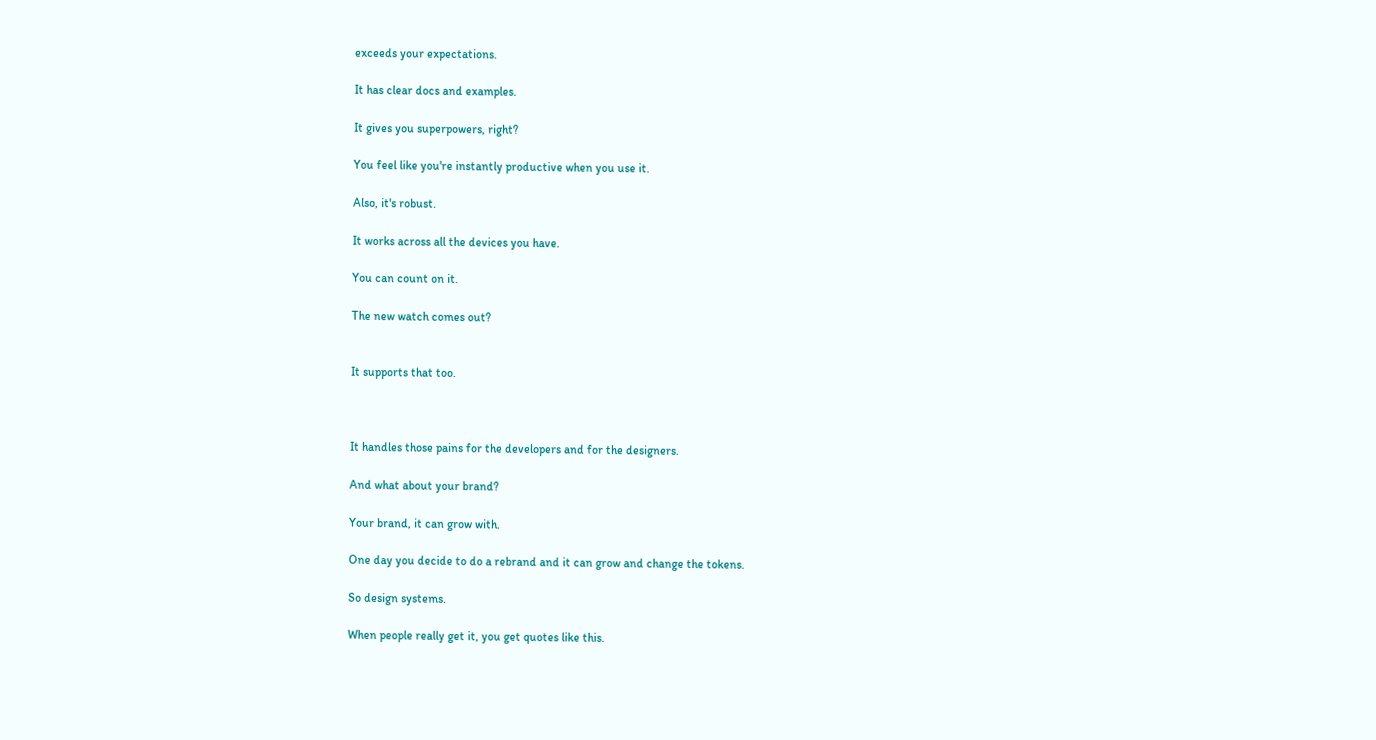exceeds your expectations.

It has clear docs and examples.

It gives you superpowers, right?

You feel like you're instantly productive when you use it.

Also, it's robust.

It works across all the devices you have.

You can count on it.

The new watch comes out?


It supports that too.



It handles those pains for the developers and for the designers.

And what about your brand?

Your brand, it can grow with.

One day you decide to do a rebrand and it can grow and change the tokens.

So design systems.

When people really get it, you get quotes like this.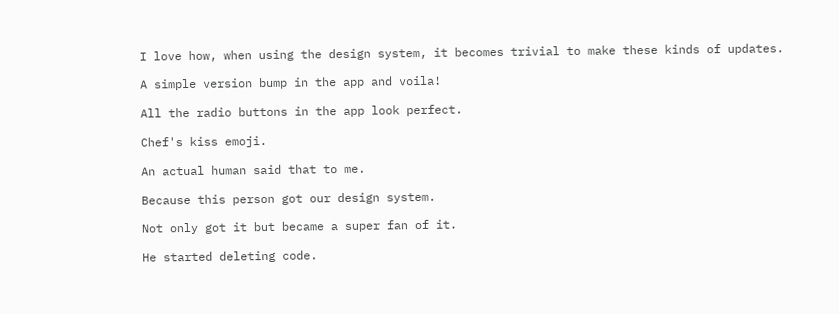I love how, when using the design system, it becomes trivial to make these kinds of updates.

A simple version bump in the app and voila!

All the radio buttons in the app look perfect.

Chef's kiss emoji.

An actual human said that to me.

Because this person got our design system.

Not only got it but became a super fan of it.

He started deleting code.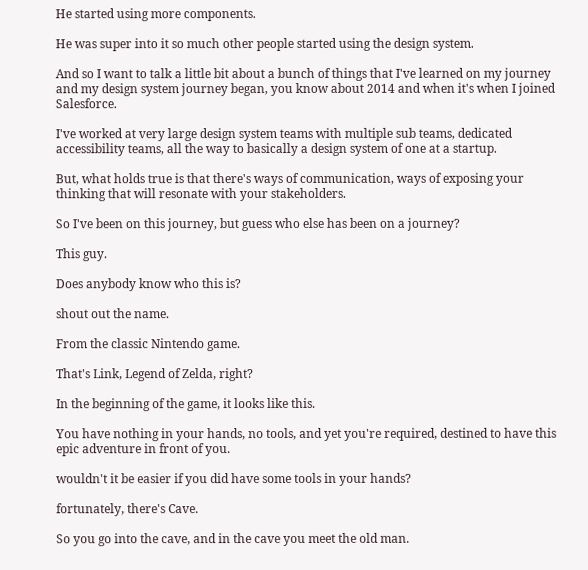He started using more components.

He was super into it so much other people started using the design system.

And so I want to talk a little bit about a bunch of things that I've learned on my journey and my design system journey began, you know about 2014 and when it's when I joined Salesforce.

I've worked at very large design system teams with multiple sub teams, dedicated accessibility teams, all the way to basically a design system of one at a startup.

But, what holds true is that there's ways of communication, ways of exposing your thinking that will resonate with your stakeholders.

So I've been on this journey, but guess who else has been on a journey?

This guy.

Does anybody know who this is?

shout out the name.

From the classic Nintendo game.

That's Link, Legend of Zelda, right?

In the beginning of the game, it looks like this.

You have nothing in your hands, no tools, and yet you're required, destined to have this epic adventure in front of you.

wouldn't it be easier if you did have some tools in your hands?

fortunately, there's Cave.

So you go into the cave, and in the cave you meet the old man.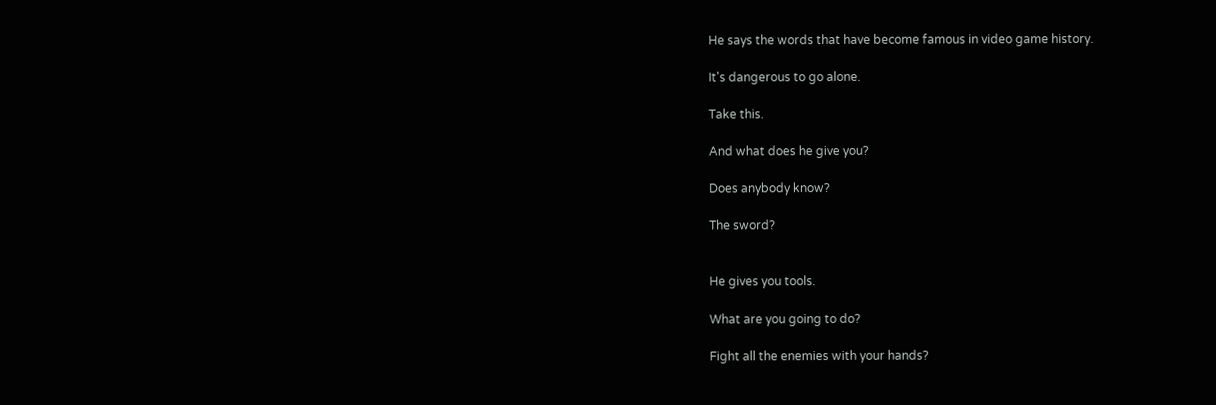He says the words that have become famous in video game history.

It's dangerous to go alone.

Take this.

And what does he give you?

Does anybody know?

The sword?


He gives you tools.

What are you going to do?

Fight all the enemies with your hands?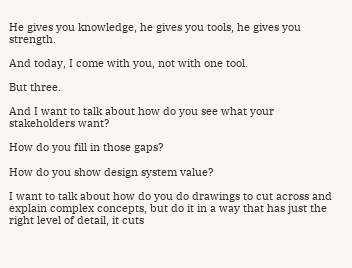He gives you knowledge, he gives you tools, he gives you strength.

And today, I come with you, not with one tool.

But three.

And I want to talk about how do you see what your stakeholders want?

How do you fill in those gaps?

How do you show design system value?

I want to talk about how do you do drawings to cut across and explain complex concepts, but do it in a way that has just the right level of detail, it cuts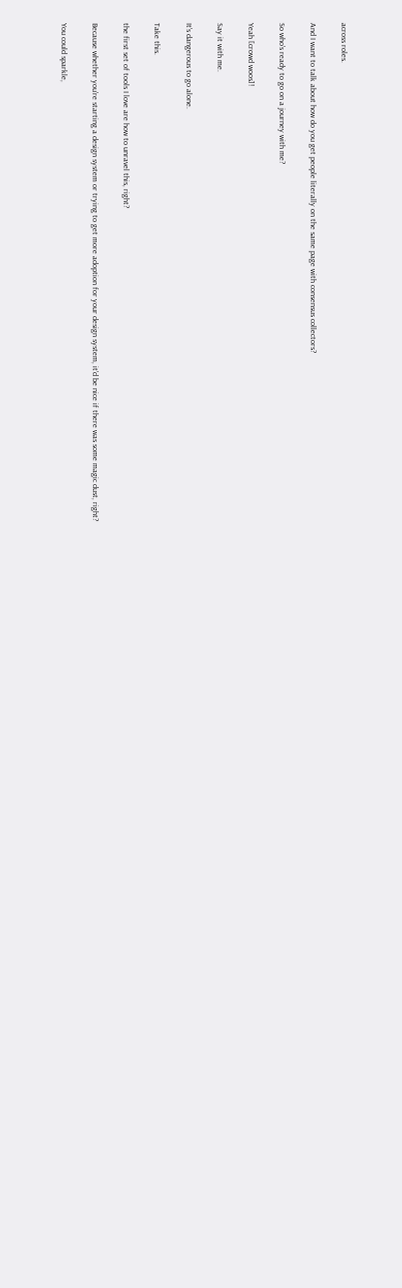across roles.

And I want to talk about how do you get people literally on the same page with consensus collectors?

So who's ready to go on a journey with me?

Yeah [crowd woos]!

Say it with me.

It's dangerous to go alone.

Take this.

the first set of tools I love are how to unravel this, right?

Because whether you're starting a design system or trying to get more adoption for your design system, it'd be nice if there was some magic dust, right?

You could sparkle,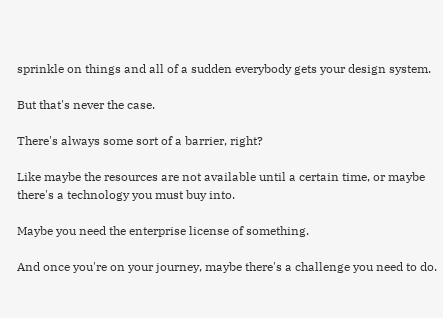sprinkle on things and all of a sudden everybody gets your design system.

But that's never the case.

There's always some sort of a barrier, right?

Like maybe the resources are not available until a certain time, or maybe there's a technology you must buy into.

Maybe you need the enterprise license of something.

And once you're on your journey, maybe there's a challenge you need to do.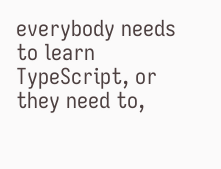everybody needs to learn TypeScript, or they need to,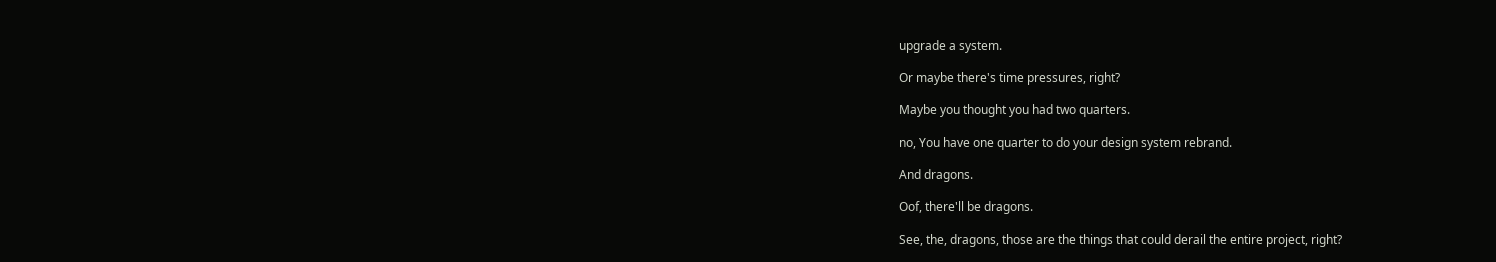upgrade a system.

Or maybe there's time pressures, right?

Maybe you thought you had two quarters.

no, You have one quarter to do your design system rebrand.

And dragons.

Oof, there'll be dragons.

See, the, dragons, those are the things that could derail the entire project, right?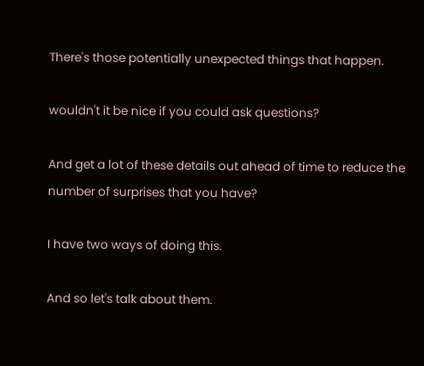There's those potentially unexpected things that happen.

wouldn't it be nice if you could ask questions?

And get a lot of these details out ahead of time to reduce the number of surprises that you have?

I have two ways of doing this.

And so let's talk about them.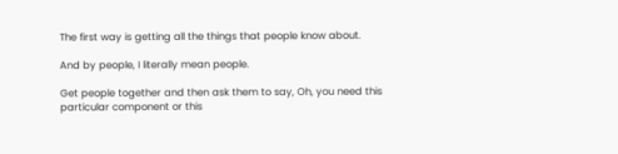The first way is getting all the things that people know about.

And by people, I literally mean people.

Get people together and then ask them to say, Oh, you need this particular component or this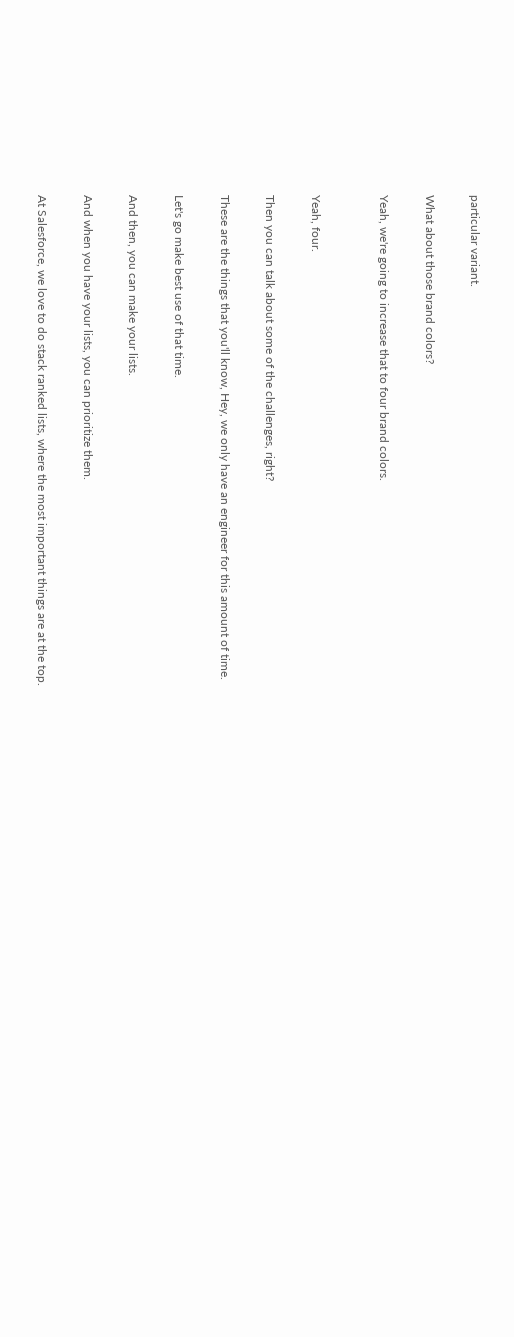particular variant.

What about those brand colors?

Yeah, we're going to increase that to four brand colors.


Yeah, four.

Then you can talk about some of the challenges, right?

These are the things that you'll know, Hey, we only have an engineer for this amount of time.

Let's go make best use of that time.

And then, you can make your lists.

And when you have your lists, you can prioritize them.

At Salesforce, we love to do stack ranked lists, where the most important things are at the top.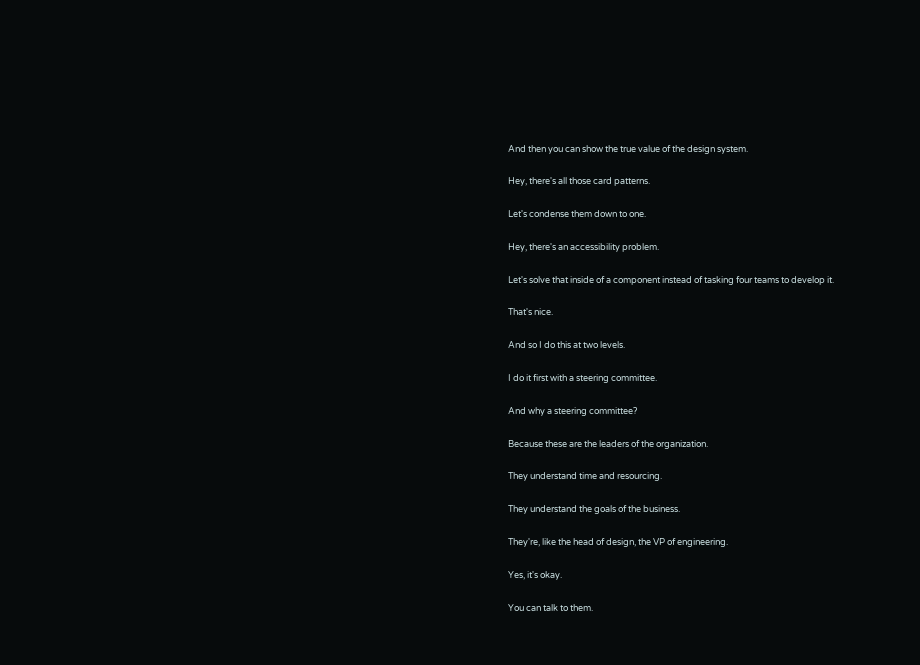And then you can show the true value of the design system.

Hey, there's all those card patterns.

Let's condense them down to one.

Hey, there's an accessibility problem.

Let's solve that inside of a component instead of tasking four teams to develop it.

That's nice.

And so I do this at two levels.

I do it first with a steering committee.

And why a steering committee?

Because these are the leaders of the organization.

They understand time and resourcing.

They understand the goals of the business.

They're, like the head of design, the VP of engineering.

Yes, it's okay.

You can talk to them.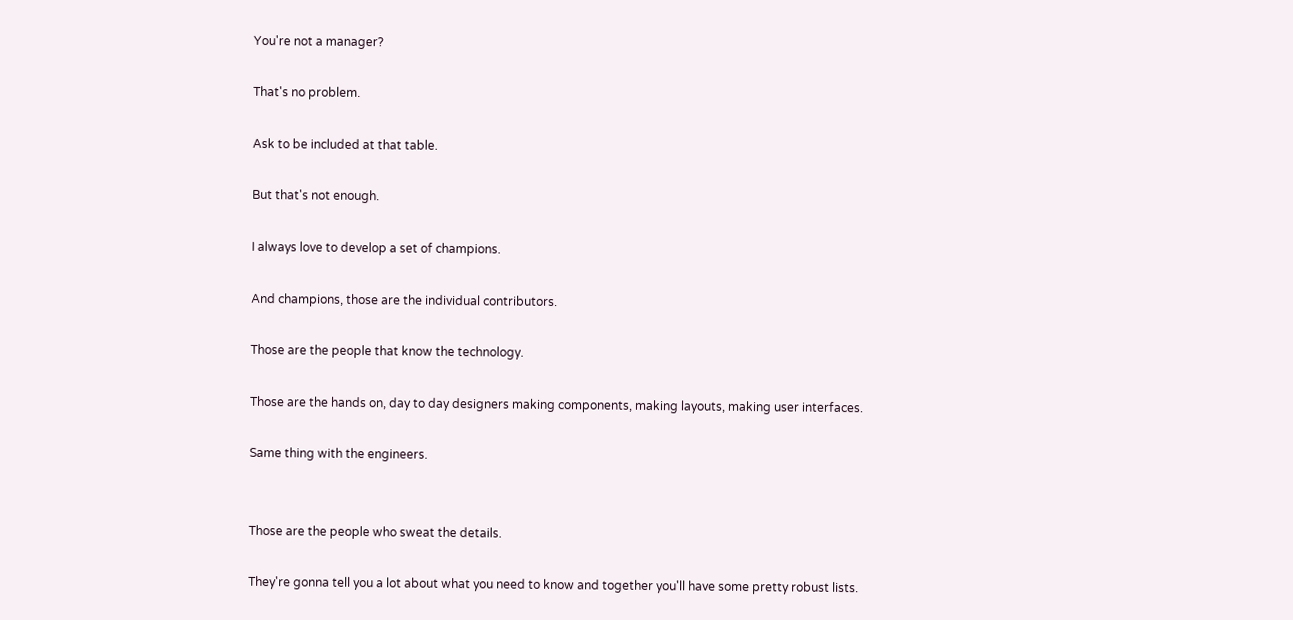You're not a manager?

That's no problem.

Ask to be included at that table.

But that's not enough.

I always love to develop a set of champions.

And champions, those are the individual contributors.

Those are the people that know the technology.

Those are the hands on, day to day designers making components, making layouts, making user interfaces.

Same thing with the engineers.


Those are the people who sweat the details.

They're gonna tell you a lot about what you need to know and together you'll have some pretty robust lists.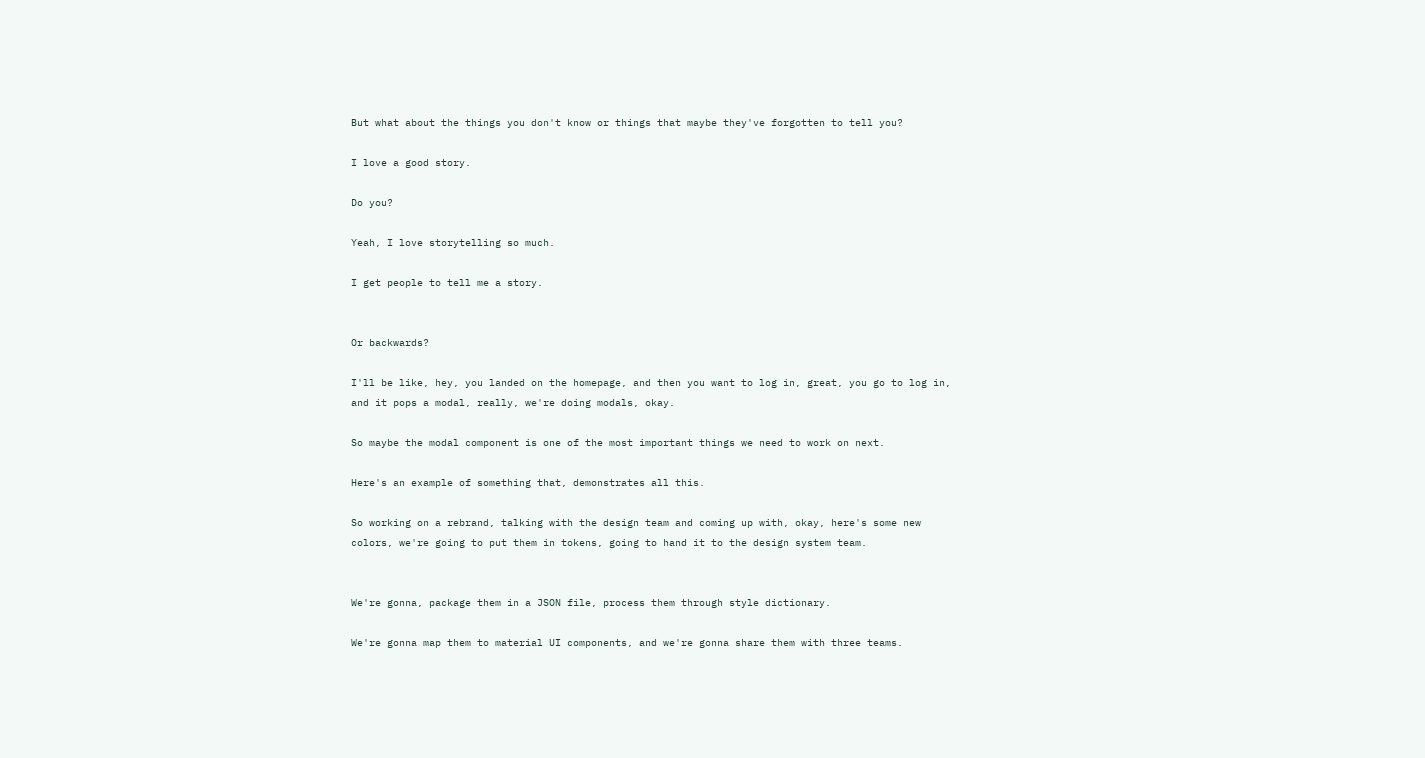But what about the things you don't know or things that maybe they've forgotten to tell you?

I love a good story.

Do you?

Yeah, I love storytelling so much.

I get people to tell me a story.


Or backwards?

I'll be like, hey, you landed on the homepage, and then you want to log in, great, you go to log in, and it pops a modal, really, we're doing modals, okay.

So maybe the modal component is one of the most important things we need to work on next.

Here's an example of something that, demonstrates all this.

So working on a rebrand, talking with the design team and coming up with, okay, here's some new colors, we're going to put them in tokens, going to hand it to the design system team.


We're gonna, package them in a JSON file, process them through style dictionary.

We're gonna map them to material UI components, and we're gonna share them with three teams.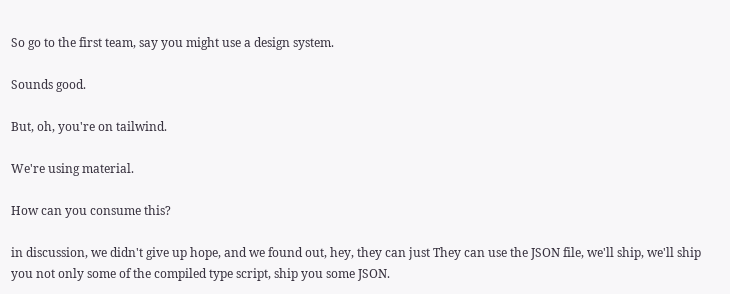So go to the first team, say you might use a design system.

Sounds good.

But, oh, you're on tailwind.

We're using material.

How can you consume this?

in discussion, we didn't give up hope, and we found out, hey, they can just They can use the JSON file, we'll ship, we'll ship you not only some of the compiled type script, ship you some JSON.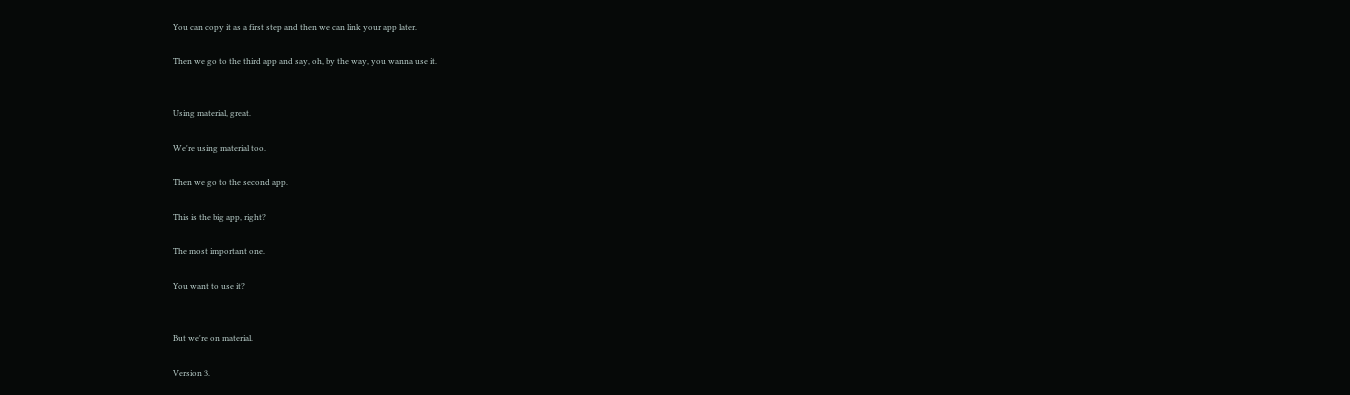You can copy it as a first step and then we can link your app later.

Then we go to the third app and say, oh, by the way, you wanna use it.


Using material, great.

We're using material too.

Then we go to the second app.

This is the big app, right?

The most important one.

You want to use it?


But we're on material.

Version 3.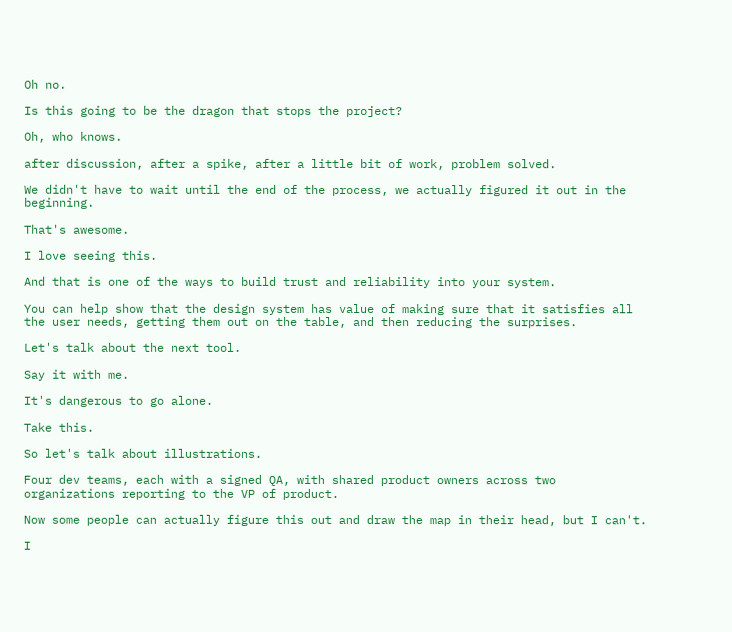Oh no.

Is this going to be the dragon that stops the project?

Oh, who knows.

after discussion, after a spike, after a little bit of work, problem solved.

We didn't have to wait until the end of the process, we actually figured it out in the beginning.

That's awesome.

I love seeing this.

And that is one of the ways to build trust and reliability into your system.

You can help show that the design system has value of making sure that it satisfies all the user needs, getting them out on the table, and then reducing the surprises.

Let's talk about the next tool.

Say it with me.

It's dangerous to go alone.

Take this.

So let's talk about illustrations.

Four dev teams, each with a signed QA, with shared product owners across two organizations reporting to the VP of product.

Now some people can actually figure this out and draw the map in their head, but I can't.

I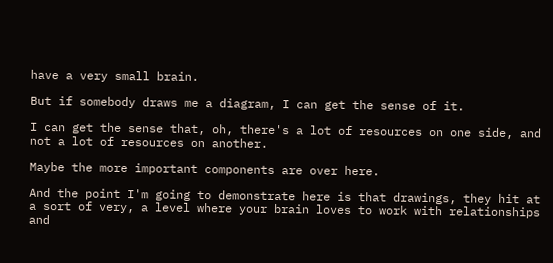have a very small brain.

But if somebody draws me a diagram, I can get the sense of it.

I can get the sense that, oh, there's a lot of resources on one side, and not a lot of resources on another.

Maybe the more important components are over here.

And the point I'm going to demonstrate here is that drawings, they hit at a sort of very, a level where your brain loves to work with relationships and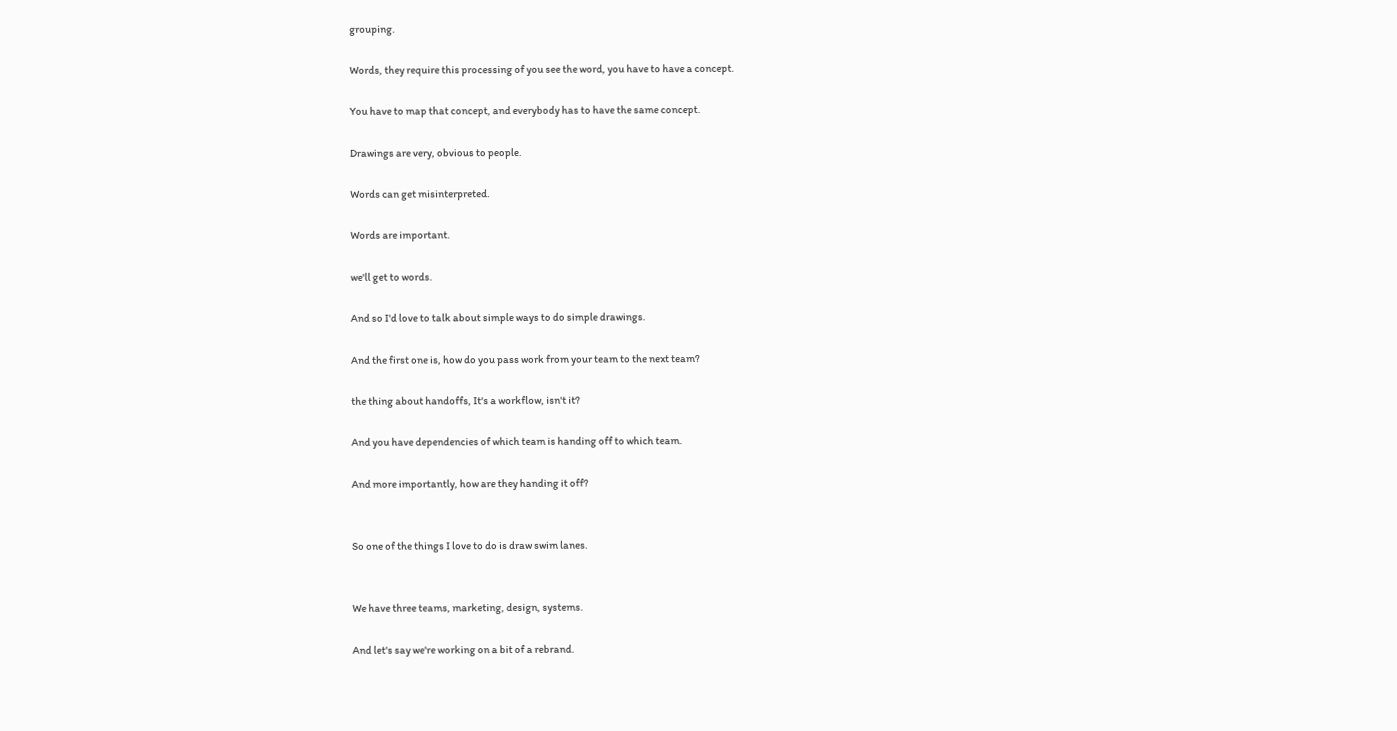grouping.

Words, they require this processing of you see the word, you have to have a concept.

You have to map that concept, and everybody has to have the same concept.

Drawings are very, obvious to people.

Words can get misinterpreted.

Words are important.

we'll get to words.

And so I'd love to talk about simple ways to do simple drawings.

And the first one is, how do you pass work from your team to the next team?

the thing about handoffs, It's a workflow, isn't it?

And you have dependencies of which team is handing off to which team.

And more importantly, how are they handing it off?


So one of the things I love to do is draw swim lanes.


We have three teams, marketing, design, systems.

And let's say we're working on a bit of a rebrand.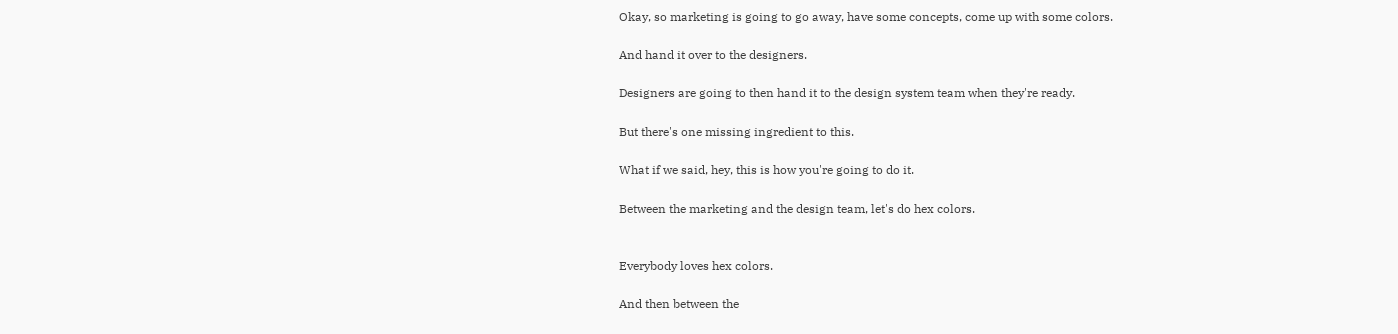Okay, so marketing is going to go away, have some concepts, come up with some colors.

And hand it over to the designers.

Designers are going to then hand it to the design system team when they're ready.

But there's one missing ingredient to this.

What if we said, hey, this is how you're going to do it.

Between the marketing and the design team, let's do hex colors.


Everybody loves hex colors.

And then between the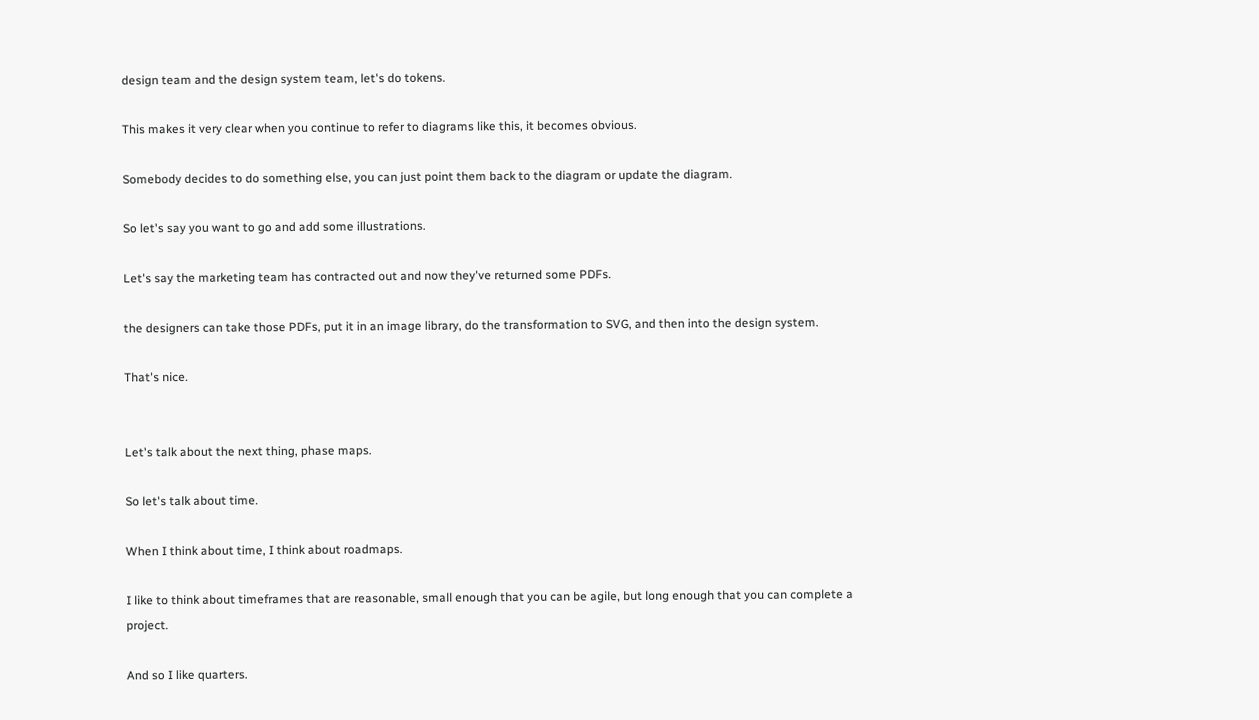design team and the design system team, let's do tokens.

This makes it very clear when you continue to refer to diagrams like this, it becomes obvious.

Somebody decides to do something else, you can just point them back to the diagram or update the diagram.

So let's say you want to go and add some illustrations.

Let's say the marketing team has contracted out and now they've returned some PDFs.

the designers can take those PDFs, put it in an image library, do the transformation to SVG, and then into the design system.

That's nice.


Let's talk about the next thing, phase maps.

So let's talk about time.

When I think about time, I think about roadmaps.

I like to think about timeframes that are reasonable, small enough that you can be agile, but long enough that you can complete a project.

And so I like quarters.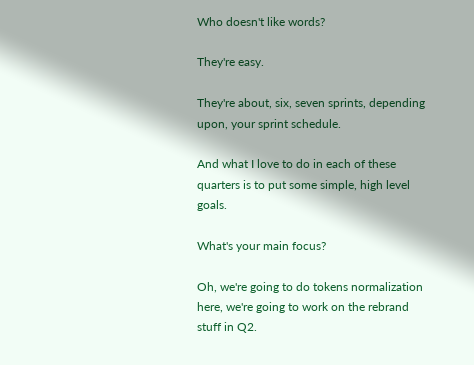Who doesn't like words?

They're easy.

They're about, six, seven sprints, depending upon, your sprint schedule.

And what I love to do in each of these quarters is to put some simple, high level goals.

What's your main focus?

Oh, we're going to do tokens normalization here, we're going to work on the rebrand stuff in Q2.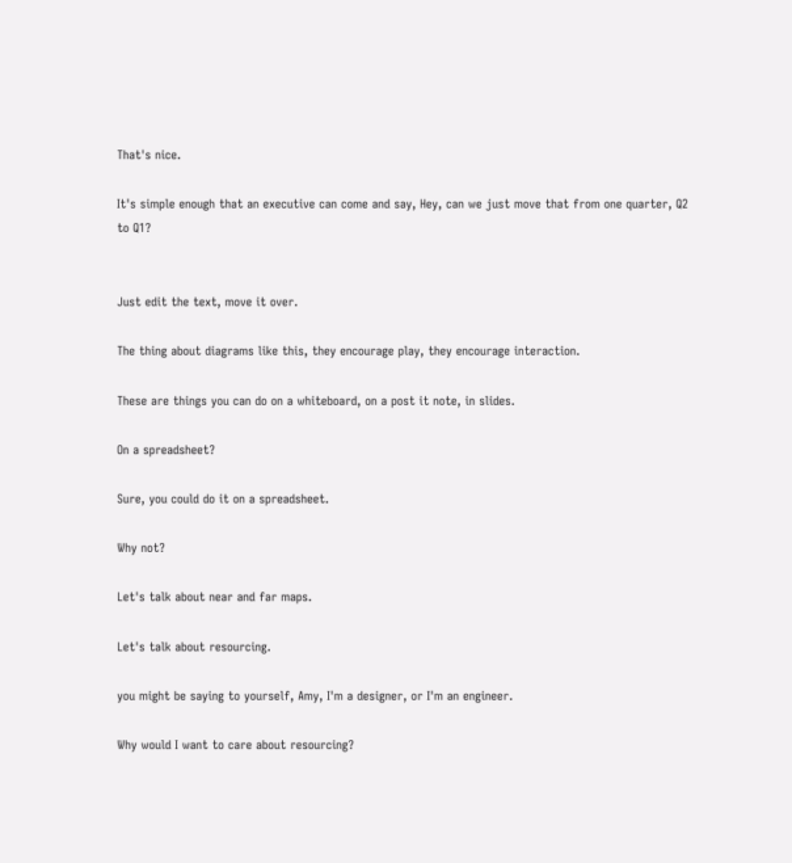That's nice.

It's simple enough that an executive can come and say, Hey, can we just move that from one quarter, Q2 to Q1?


Just edit the text, move it over.

The thing about diagrams like this, they encourage play, they encourage interaction.

These are things you can do on a whiteboard, on a post it note, in slides.

On a spreadsheet?

Sure, you could do it on a spreadsheet.

Why not?

Let's talk about near and far maps.

Let's talk about resourcing.

you might be saying to yourself, Amy, I'm a designer, or I'm an engineer.

Why would I want to care about resourcing?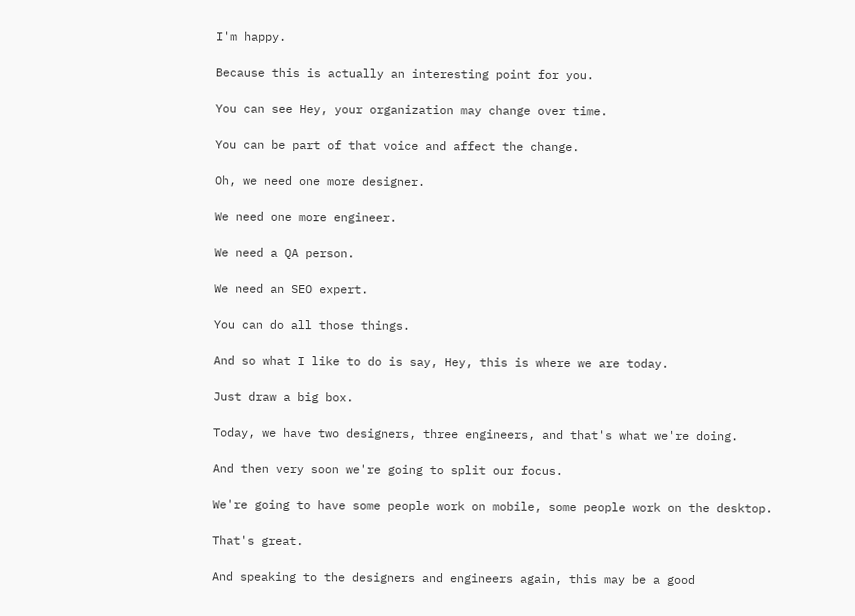I'm happy.

Because this is actually an interesting point for you.

You can see Hey, your organization may change over time.

You can be part of that voice and affect the change.

Oh, we need one more designer.

We need one more engineer.

We need a QA person.

We need an SEO expert.

You can do all those things.

And so what I like to do is say, Hey, this is where we are today.

Just draw a big box.

Today, we have two designers, three engineers, and that's what we're doing.

And then very soon we're going to split our focus.

We're going to have some people work on mobile, some people work on the desktop.

That's great.

And speaking to the designers and engineers again, this may be a good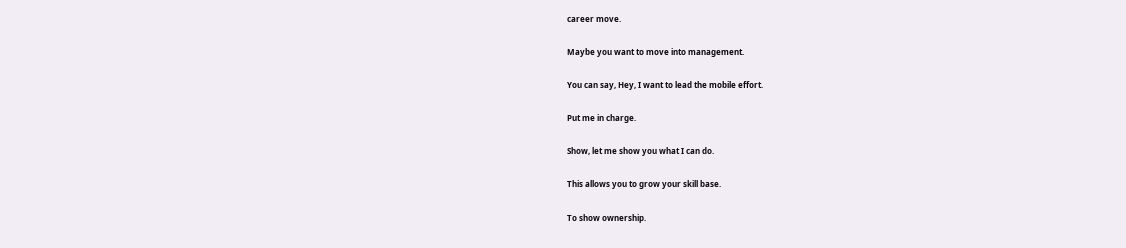career move.

Maybe you want to move into management.

You can say, Hey, I want to lead the mobile effort.

Put me in charge.

Show, let me show you what I can do.

This allows you to grow your skill base.

To show ownership.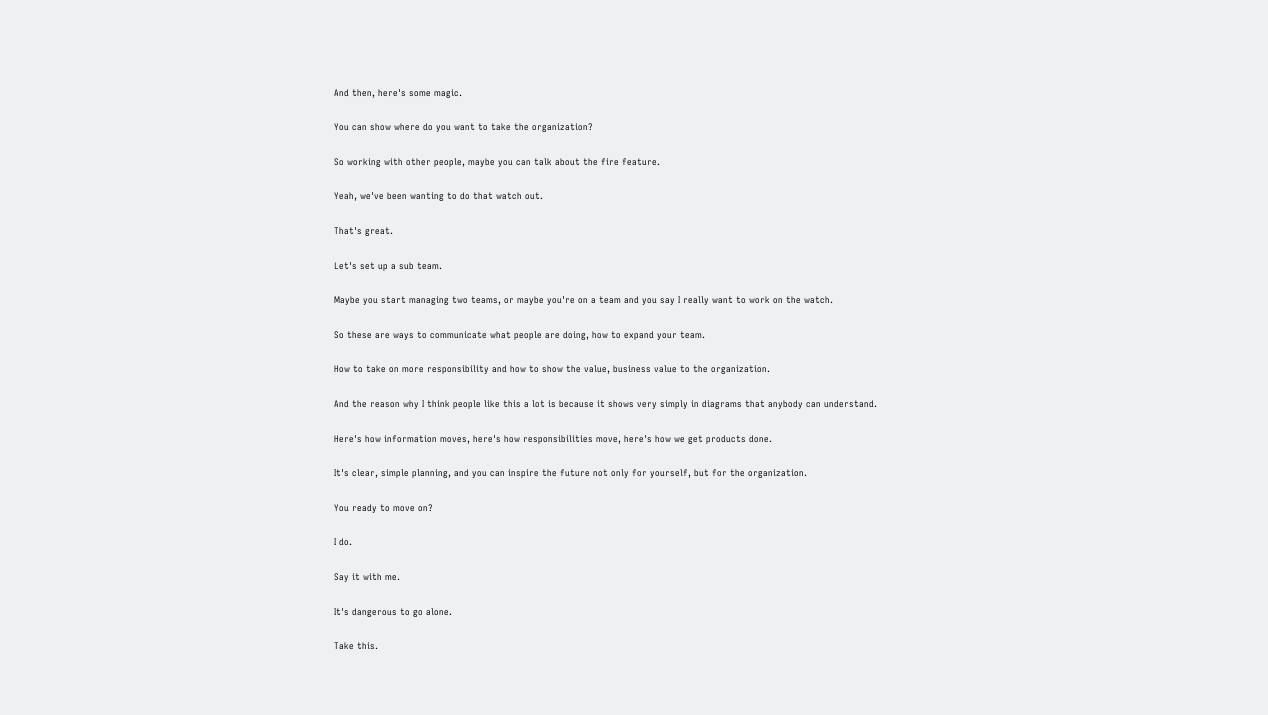And then, here's some magic.

You can show where do you want to take the organization?

So working with other people, maybe you can talk about the fire feature.

Yeah, we've been wanting to do that watch out.

That's great.

Let's set up a sub team.

Maybe you start managing two teams, or maybe you're on a team and you say I really want to work on the watch.

So these are ways to communicate what people are doing, how to expand your team.

How to take on more responsibility and how to show the value, business value to the organization.

And the reason why I think people like this a lot is because it shows very simply in diagrams that anybody can understand.

Here's how information moves, here's how responsibilities move, here's how we get products done.

It's clear, simple planning, and you can inspire the future not only for yourself, but for the organization.

You ready to move on?

I do.

Say it with me.

It's dangerous to go alone.

Take this.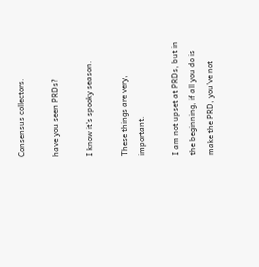Consensus collectors.

have you seen PRDs?

I know it's spooky season.

These things are very, important.

I am not upset at PRDs, but in the beginning, if all you do is make the PRD, you've not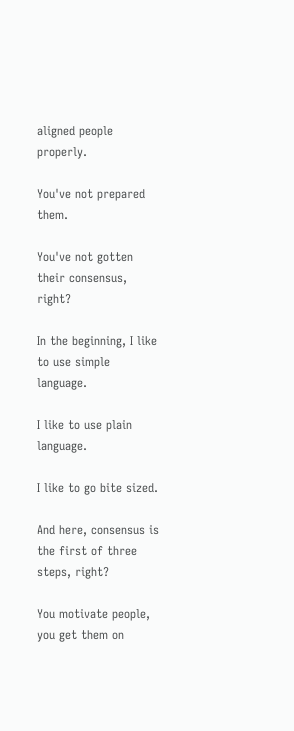aligned people properly.

You've not prepared them.

You've not gotten their consensus, right?

In the beginning, I like to use simple language.

I like to use plain language.

I like to go bite sized.

And here, consensus is the first of three steps, right?

You motivate people, you get them on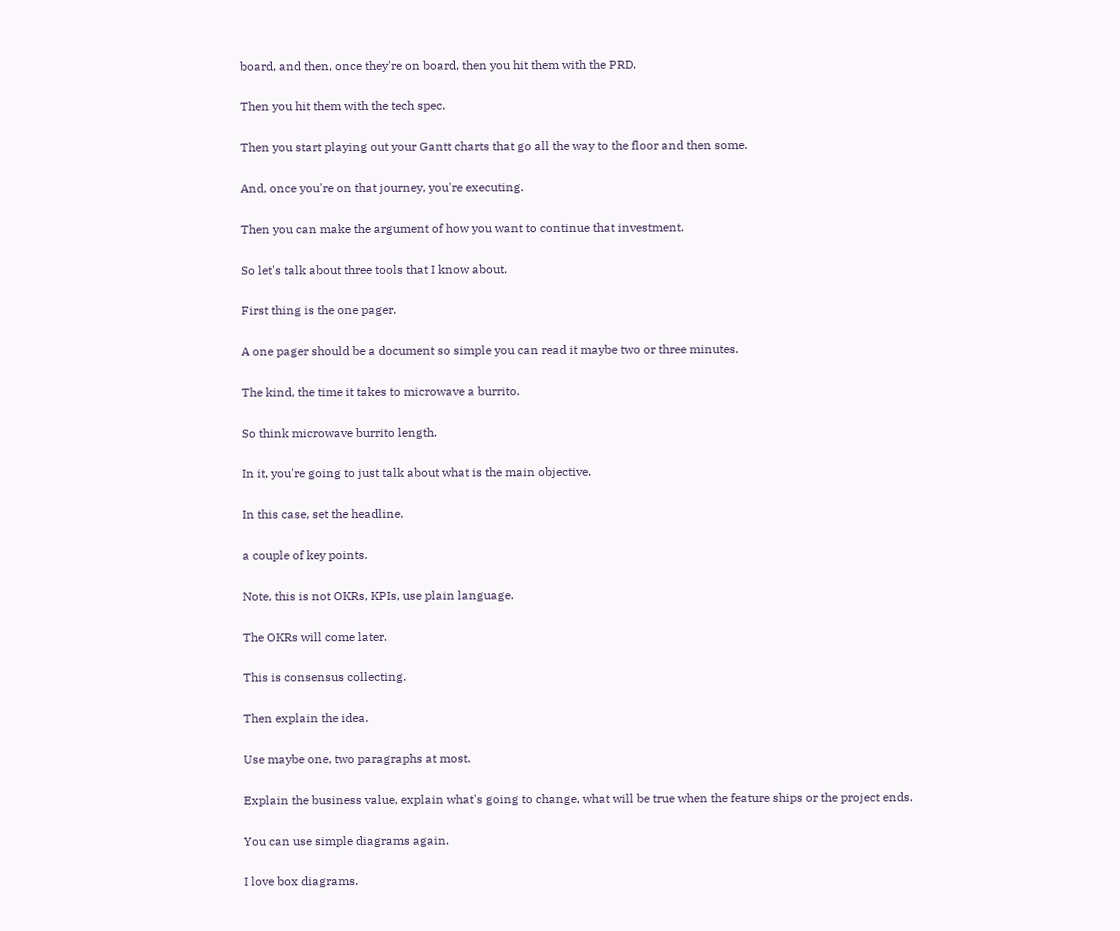board, and then, once they're on board, then you hit them with the PRD.

Then you hit them with the tech spec.

Then you start playing out your Gantt charts that go all the way to the floor and then some.

And, once you're on that journey, you're executing.

Then you can make the argument of how you want to continue that investment.

So let's talk about three tools that I know about.

First thing is the one pager.

A one pager should be a document so simple you can read it maybe two or three minutes.

The kind, the time it takes to microwave a burrito.

So think microwave burrito length.

In it, you're going to just talk about what is the main objective.

In this case, set the headline.

a couple of key points.

Note, this is not OKRs, KPIs, use plain language.

The OKRs will come later.

This is consensus collecting.

Then explain the idea.

Use maybe one, two paragraphs at most.

Explain the business value, explain what's going to change, what will be true when the feature ships or the project ends.

You can use simple diagrams again.

I love box diagrams.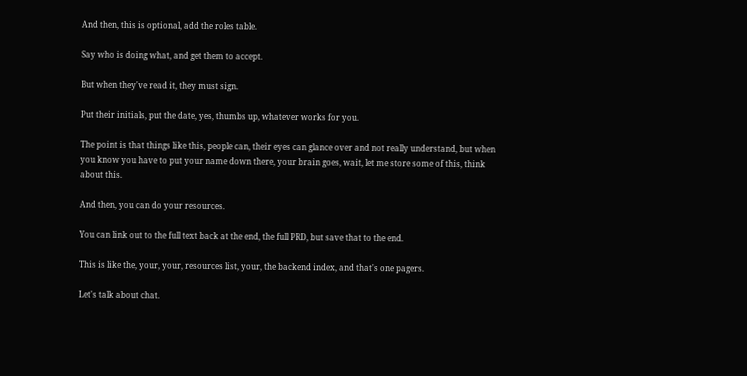And then, this is optional, add the roles table.

Say who is doing what, and get them to accept.

But when they've read it, they must sign.

Put their initials, put the date, yes, thumbs up, whatever works for you.

The point is that things like this, people can, their eyes can glance over and not really understand, but when you know you have to put your name down there, your brain goes, wait, let me store some of this, think about this.

And then, you can do your resources.

You can link out to the full text back at the end, the full PRD, but save that to the end.

This is like the, your, your, resources list, your, the backend index, and that's one pagers.

Let's talk about chat.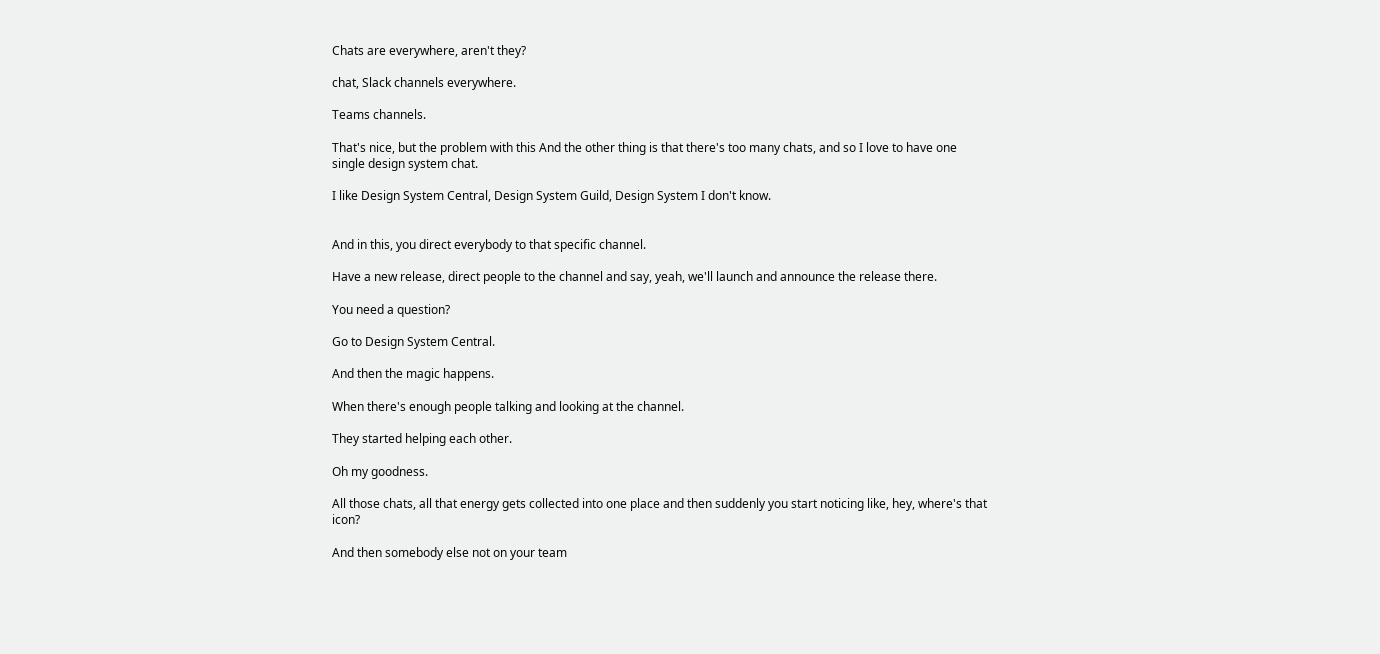Chats are everywhere, aren't they?

chat, Slack channels everywhere.

Teams channels.

That's nice, but the problem with this And the other thing is that there's too many chats, and so I love to have one single design system chat.

I like Design System Central, Design System Guild, Design System I don't know.


And in this, you direct everybody to that specific channel.

Have a new release, direct people to the channel and say, yeah, we'll launch and announce the release there.

You need a question?

Go to Design System Central.

And then the magic happens.

When there's enough people talking and looking at the channel.

They started helping each other.

Oh my goodness.

All those chats, all that energy gets collected into one place and then suddenly you start noticing like, hey, where's that icon?

And then somebody else not on your team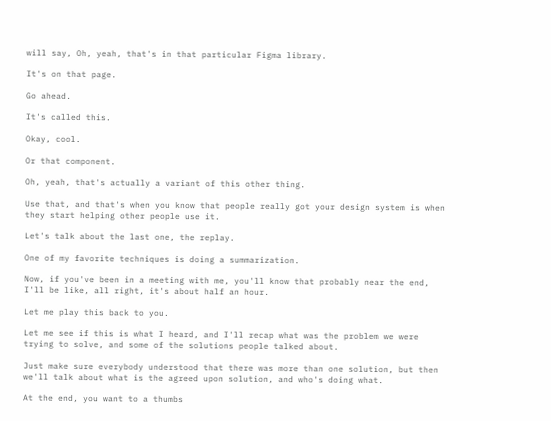will say, Oh, yeah, that's in that particular Figma library.

It's on that page.

Go ahead.

It's called this.

Okay, cool.

Or that component.

Oh, yeah, that's actually a variant of this other thing.

Use that, and that's when you know that people really got your design system is when they start helping other people use it.

Let's talk about the last one, the replay.

One of my favorite techniques is doing a summarization.

Now, if you've been in a meeting with me, you'll know that probably near the end, I'll be like, all right, it's about half an hour.

Let me play this back to you.

Let me see if this is what I heard, and I'll recap what was the problem we were trying to solve, and some of the solutions people talked about.

Just make sure everybody understood that there was more than one solution, but then we'll talk about what is the agreed upon solution, and who's doing what.

At the end, you want to a thumbs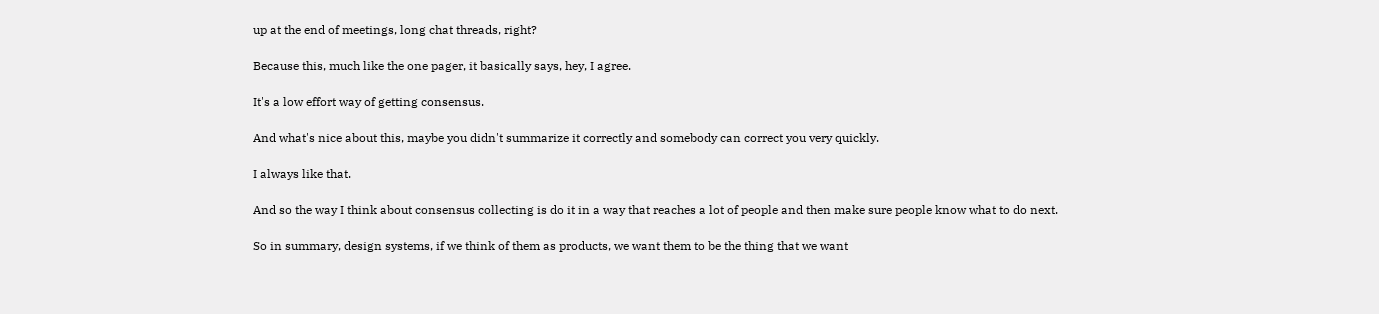up at the end of meetings, long chat threads, right?

Because this, much like the one pager, it basically says, hey, I agree.

It's a low effort way of getting consensus.

And what's nice about this, maybe you didn't summarize it correctly and somebody can correct you very quickly.

I always like that.

And so the way I think about consensus collecting is do it in a way that reaches a lot of people and then make sure people know what to do next.

So in summary, design systems, if we think of them as products, we want them to be the thing that we want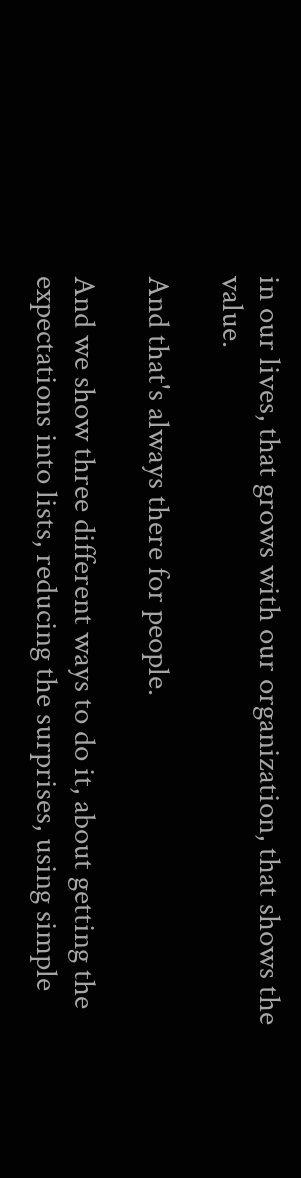in our lives, that grows with our organization, that shows the value.

And that's always there for people.

And we show three different ways to do it, about getting the expectations into lists, reducing the surprises, using simple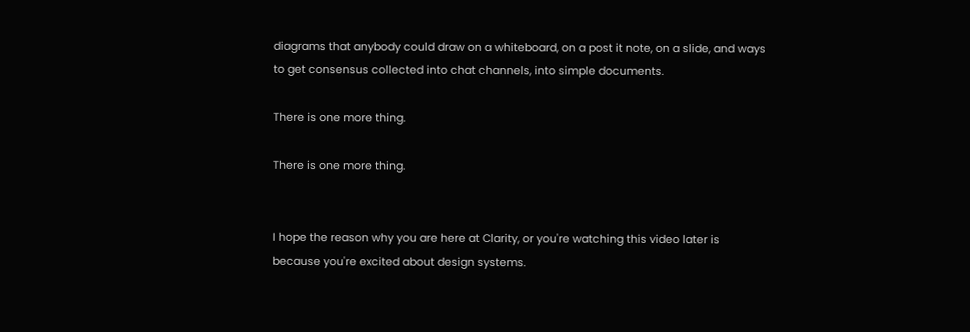diagrams that anybody could draw on a whiteboard, on a post it note, on a slide, and ways to get consensus collected into chat channels, into simple documents.

There is one more thing.

There is one more thing.


I hope the reason why you are here at Clarity, or you're watching this video later is because you're excited about design systems.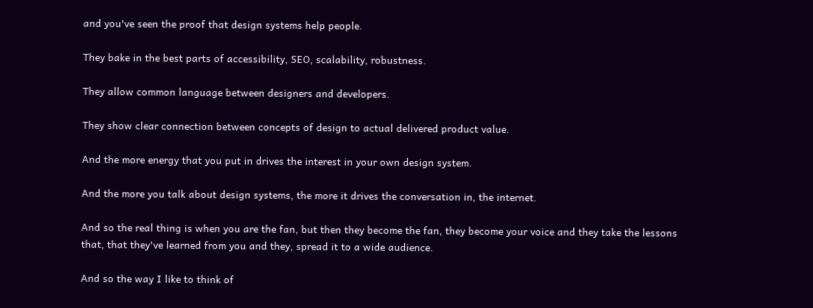and you've seen the proof that design systems help people.

They bake in the best parts of accessibility, SEO, scalability, robustness.

They allow common language between designers and developers.

They show clear connection between concepts of design to actual delivered product value.

And the more energy that you put in drives the interest in your own design system.

And the more you talk about design systems, the more it drives the conversation in, the internet.

And so the real thing is when you are the fan, but then they become the fan, they become your voice and they take the lessons that, that they've learned from you and they, spread it to a wide audience.

And so the way I like to think of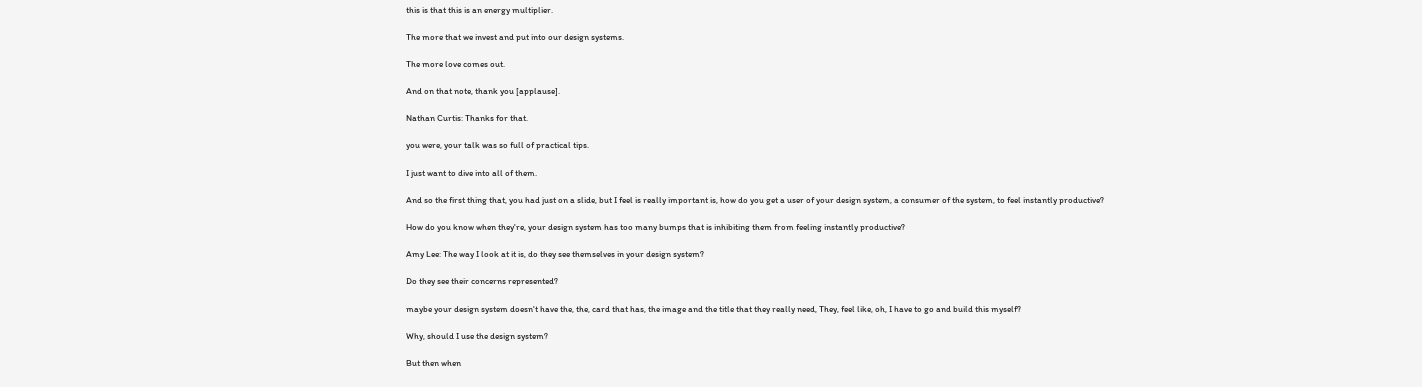this is that this is an energy multiplier.

The more that we invest and put into our design systems.

The more love comes out.

And on that note, thank you [applause].

Nathan Curtis: Thanks for that.

you were, your talk was so full of practical tips.

I just want to dive into all of them.

And so the first thing that, you had just on a slide, but I feel is really important is, how do you get a user of your design system, a consumer of the system, to feel instantly productive?

How do you know when they're, your design system has too many bumps that is inhibiting them from feeling instantly productive?

Amy Lee: The way I look at it is, do they see themselves in your design system?

Do they see their concerns represented?

maybe your design system doesn't have the, the, card that has, the image and the title that they really need, They, feel like, oh, I have to go and build this myself?

Why, should I use the design system?

But then when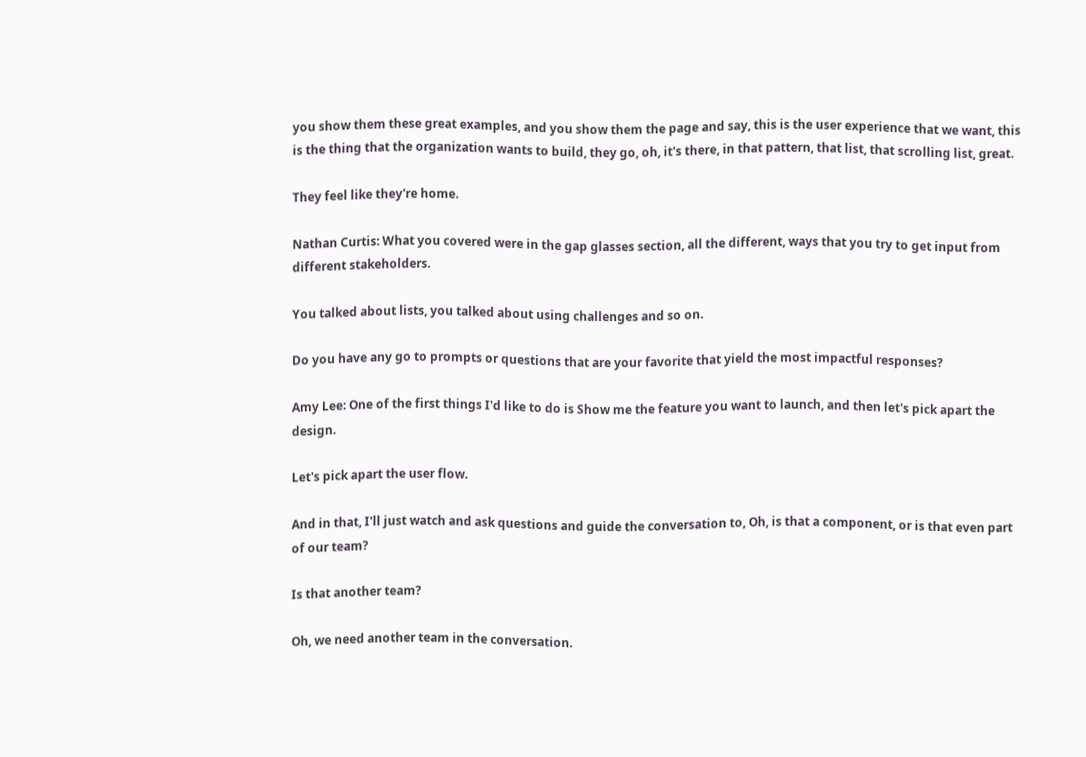you show them these great examples, and you show them the page and say, this is the user experience that we want, this is the thing that the organization wants to build, they go, oh, it's there, in that pattern, that list, that scrolling list, great.

They feel like they're home.

Nathan Curtis: What you covered were in the gap glasses section, all the different, ways that you try to get input from different stakeholders.

You talked about lists, you talked about using challenges and so on.

Do you have any go to prompts or questions that are your favorite that yield the most impactful responses?

Amy Lee: One of the first things I'd like to do is Show me the feature you want to launch, and then let's pick apart the design.

Let's pick apart the user flow.

And in that, I'll just watch and ask questions and guide the conversation to, Oh, is that a component, or is that even part of our team?

Is that another team?

Oh, we need another team in the conversation.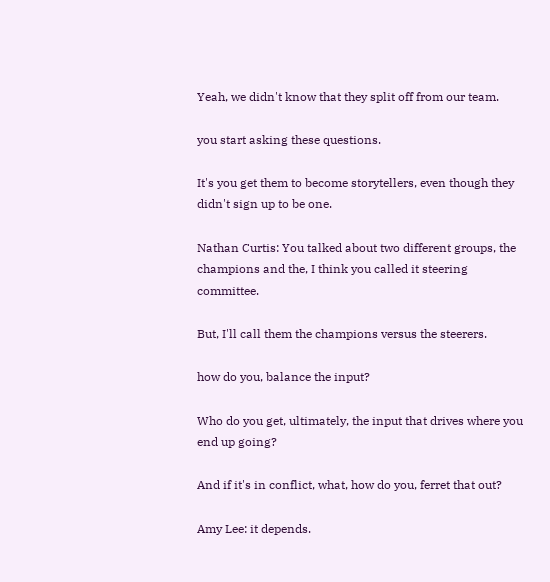Yeah, we didn't know that they split off from our team.

you start asking these questions.

It's you get them to become storytellers, even though they didn't sign up to be one.

Nathan Curtis: You talked about two different groups, the champions and the, I think you called it steering committee.

But, I'll call them the champions versus the steerers.

how do you, balance the input?

Who do you get, ultimately, the input that drives where you end up going?

And if it's in conflict, what, how do you, ferret that out?

Amy Lee: it depends.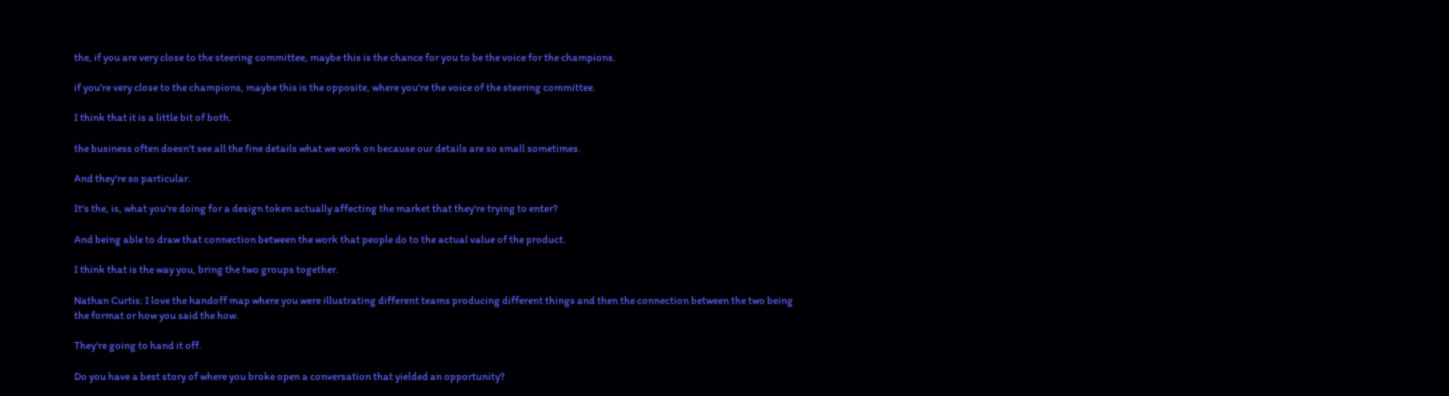the, if you are very close to the steering committee, maybe this is the chance for you to be the voice for the champions.

if you're very close to the champions, maybe this is the opposite, where you're the voice of the steering committee.

I think that it is a little bit of both.

the business often doesn't see all the fine details what we work on because our details are so small sometimes.

And they're so particular.

It's the, is, what you're doing for a design token actually affecting the market that they're trying to enter?

And being able to draw that connection between the work that people do to the actual value of the product.

I think that is the way you, bring the two groups together.

Nathan Curtis: I love the handoff map where you were illustrating different teams producing different things and then the connection between the two being the format or how you said the how.

They're going to hand it off.

Do you have a best story of where you broke open a conversation that yielded an opportunity?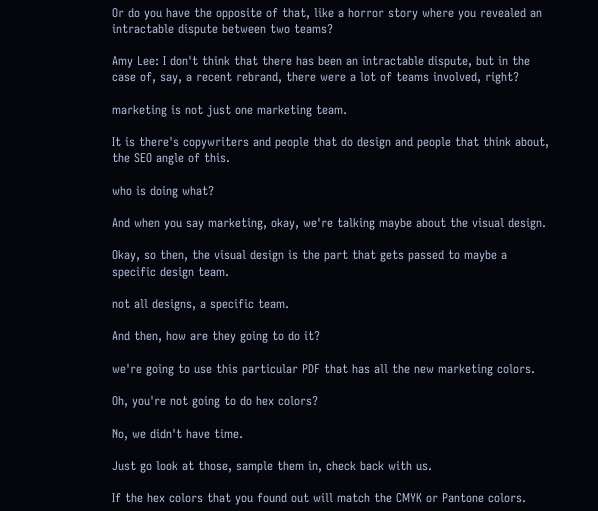Or do you have the opposite of that, like a horror story where you revealed an intractable dispute between two teams?

Amy Lee: I don't think that there has been an intractable dispute, but in the case of, say, a recent rebrand, there were a lot of teams involved, right?

marketing is not just one marketing team.

It is there's copywriters and people that do design and people that think about, the SEO angle of this.

who is doing what?

And when you say marketing, okay, we're talking maybe about the visual design.

Okay, so then, the visual design is the part that gets passed to maybe a specific design team.

not all designs, a specific team.

And then, how are they going to do it?

we're going to use this particular PDF that has all the new marketing colors.

Oh, you're not going to do hex colors?

No, we didn't have time.

Just go look at those, sample them in, check back with us.

If the hex colors that you found out will match the CMYK or Pantone colors.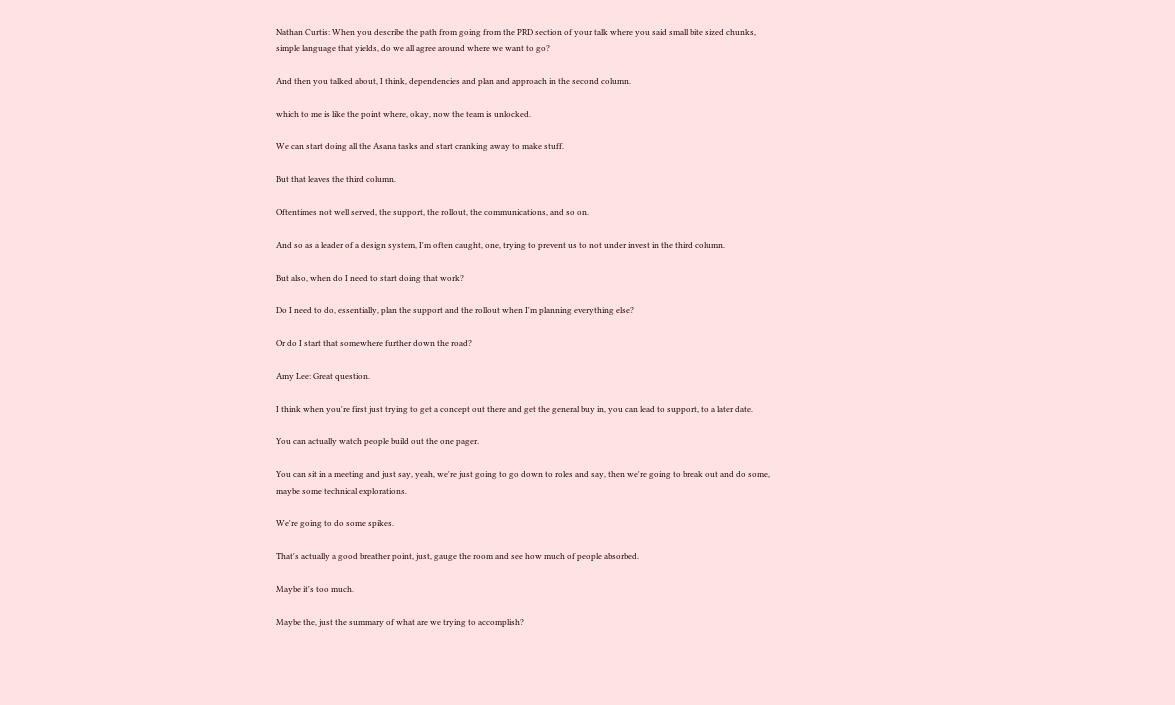Nathan Curtis: When you describe the path from going from the PRD section of your talk where you said small bite sized chunks, simple language that yields, do we all agree around where we want to go?

And then you talked about, I think, dependencies and plan and approach in the second column.

which to me is like the point where, okay, now the team is unlocked.

We can start doing all the Asana tasks and start cranking away to make stuff.

But that leaves the third column.

Oftentimes not well served, the support, the rollout, the communications, and so on.

And so as a leader of a design system, I'm often caught, one, trying to prevent us to not under invest in the third column.

But also, when do I need to start doing that work?

Do I need to do, essentially, plan the support and the rollout when I'm planning everything else?

Or do I start that somewhere further down the road?

Amy Lee: Great question.

I think when you're first just trying to get a concept out there and get the general buy in, you can lead to support, to a later date.

You can actually watch people build out the one pager.

You can sit in a meeting and just say, yeah, we're just going to go down to roles and say, then we're going to break out and do some, maybe some technical explorations.

We're going to do some spikes.

That's actually a good breather point, just, gauge the room and see how much of people absorbed.

Maybe it's too much.

Maybe the, just the summary of what are we trying to accomplish?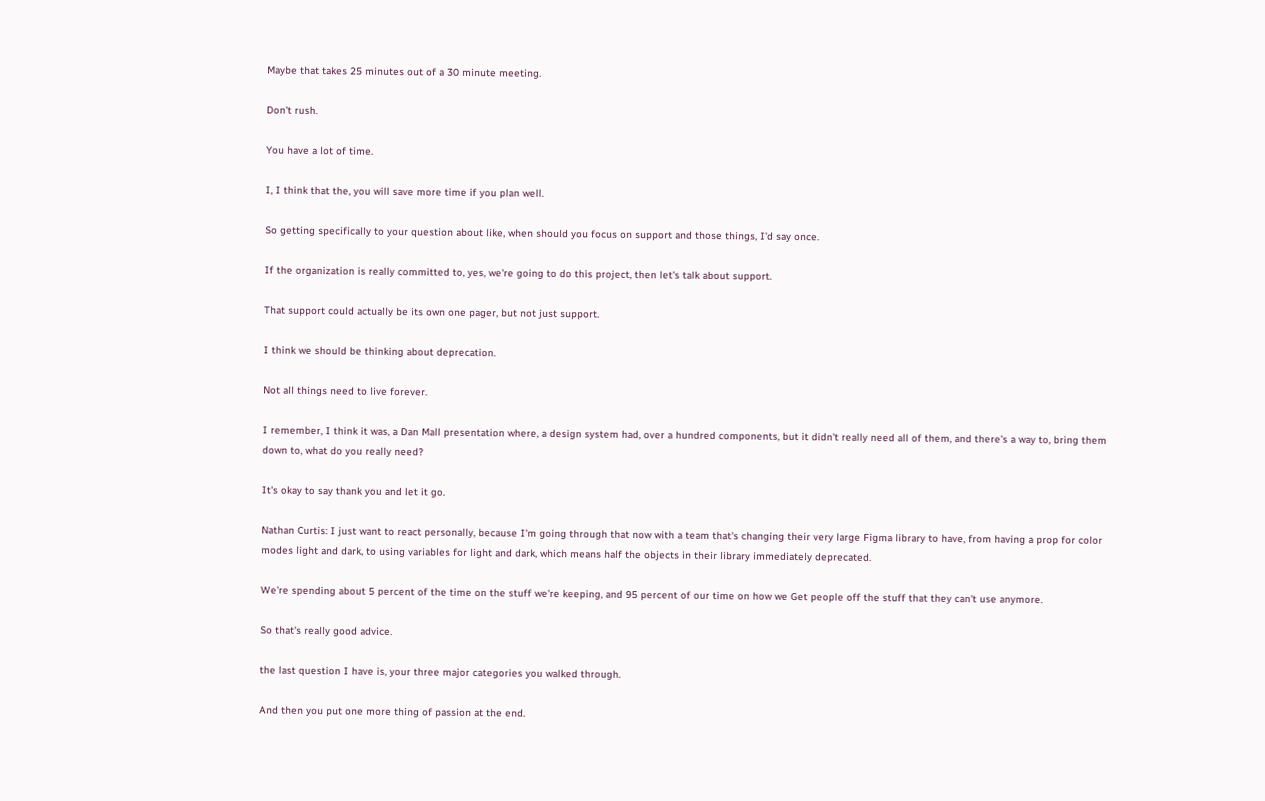Maybe that takes 25 minutes out of a 30 minute meeting.

Don't rush.

You have a lot of time.

I, I think that the, you will save more time if you plan well.

So getting specifically to your question about like, when should you focus on support and those things, I'd say once.

If the organization is really committed to, yes, we're going to do this project, then let's talk about support.

That support could actually be its own one pager, but not just support.

I think we should be thinking about deprecation.

Not all things need to live forever.

I remember, I think it was, a Dan Mall presentation where, a design system had, over a hundred components, but it didn't really need all of them, and there's a way to, bring them down to, what do you really need?

It's okay to say thank you and let it go.

Nathan Curtis: I just want to react personally, because I'm going through that now with a team that's changing their very large Figma library to have, from having a prop for color modes light and dark, to using variables for light and dark, which means half the objects in their library immediately deprecated.

We're spending about 5 percent of the time on the stuff we're keeping, and 95 percent of our time on how we Get people off the stuff that they can't use anymore.

So that's really good advice.

the last question I have is, your three major categories you walked through.

And then you put one more thing of passion at the end.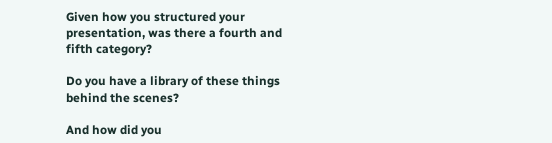Given how you structured your presentation, was there a fourth and fifth category?

Do you have a library of these things behind the scenes?

And how did you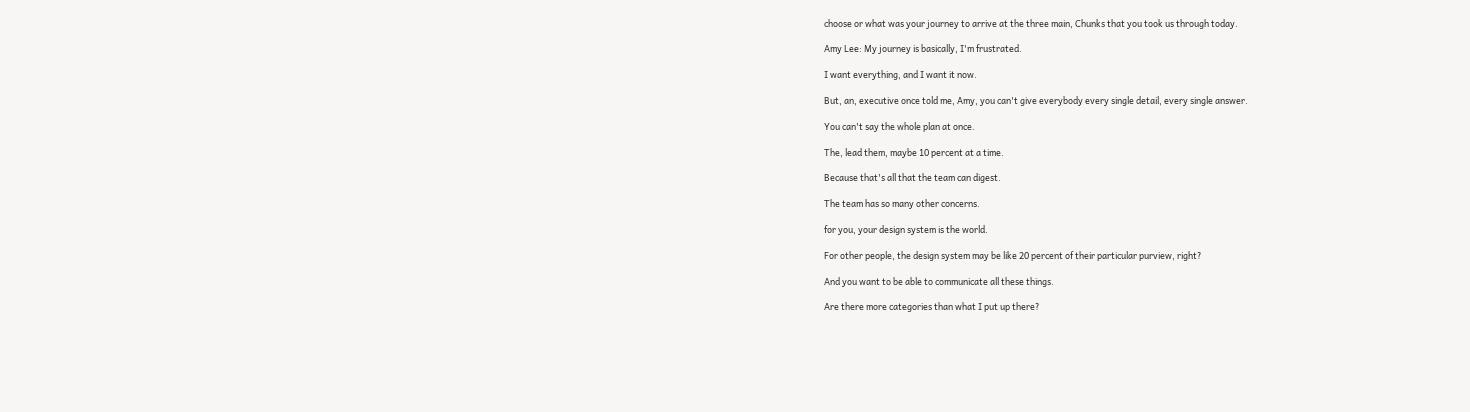choose or what was your journey to arrive at the three main, Chunks that you took us through today.

Amy Lee: My journey is basically, I'm frustrated.

I want everything, and I want it now.

But, an, executive once told me, Amy, you can't give everybody every single detail, every single answer.

You can't say the whole plan at once.

The, lead them, maybe 10 percent at a time.

Because that's all that the team can digest.

The team has so many other concerns.

for you, your design system is the world.

For other people, the design system may be like 20 percent of their particular purview, right?

And you want to be able to communicate all these things.

Are there more categories than what I put up there?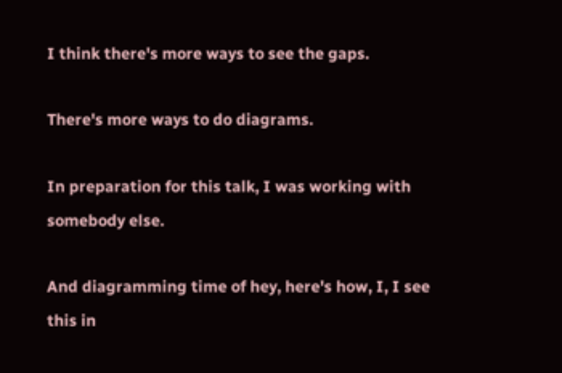I think there's more ways to see the gaps.

There's more ways to do diagrams.

In preparation for this talk, I was working with somebody else.

And diagramming time of hey, here's how, I, I see this in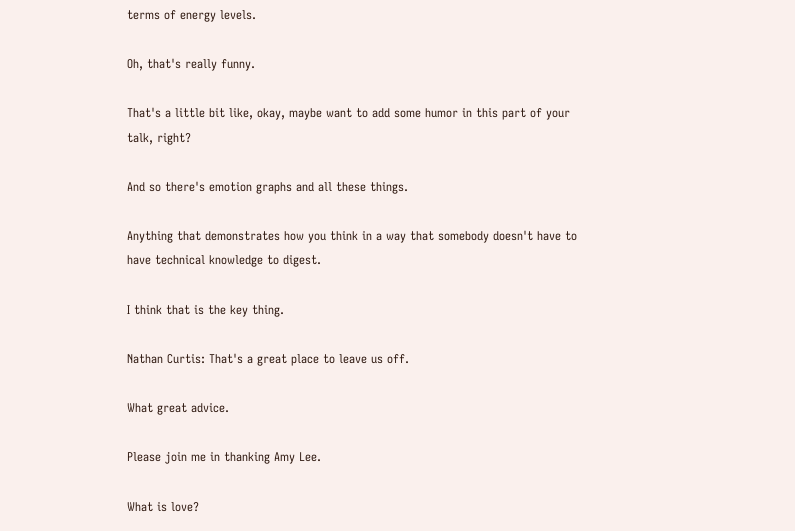terms of energy levels.

Oh, that's really funny.

That's a little bit like, okay, maybe want to add some humor in this part of your talk, right?

And so there's emotion graphs and all these things.

Anything that demonstrates how you think in a way that somebody doesn't have to have technical knowledge to digest.

I think that is the key thing.

Nathan Curtis: That's a great place to leave us off.

What great advice.

Please join me in thanking Amy Lee.

What is love?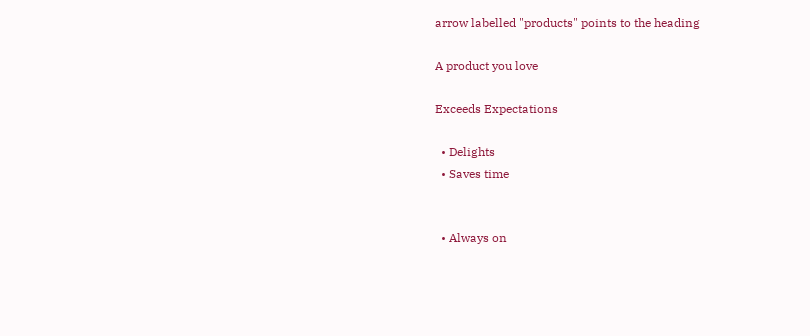arrow labelled "products" points to the heading

A product you love

Exceeds Expectations

  • Delights
  • Saves time


  • Always on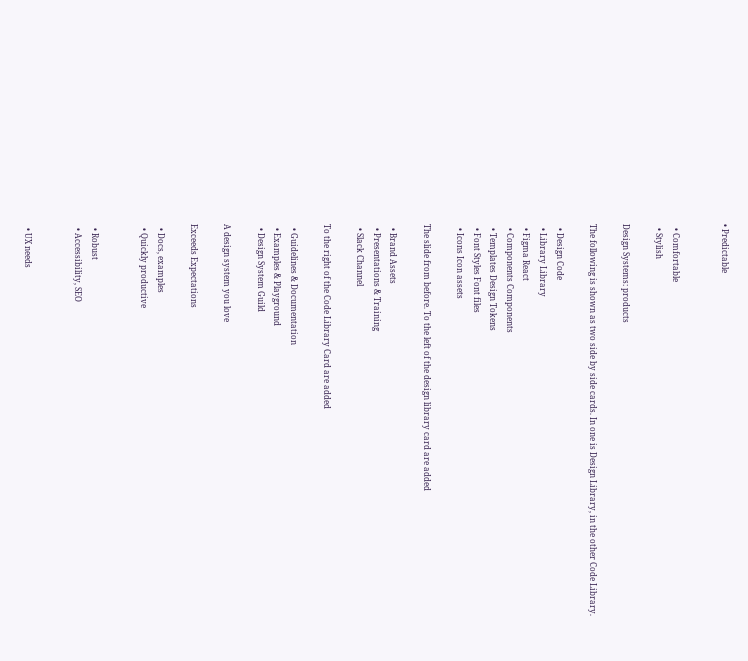• Predictable


  • Comfortable
  • Stylish

Design Systems: products

The following is shown as two side by side cards. In one is Design Library, in the other Code Library.

  • Design Code
  • Library Library
  • Figma React
  • Components Components
  • Templates Design Tokens
  • Font Styles Font files
  • Icons Icon assets

The slide from before. To the left of the design library card are added

  • Brand Assets
  • Presentations & Training
  • Slack Channel

To the right of the Code Library Card are added

  • Guidelines & Documentation
  • Examples & Playground
  • Design System Guild

A design system you love

Exceeds Expectations

  • Docs, examples
  • Quickly productive


  • Robust
  • Accessibility, SEO


  • UX needs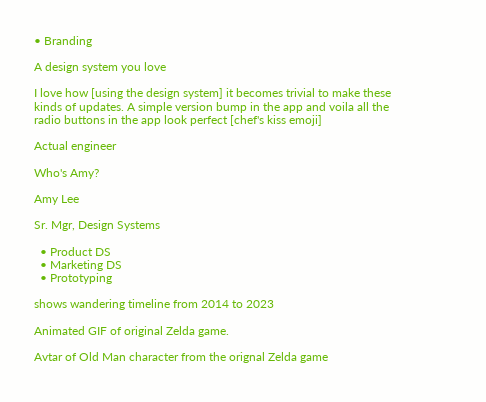• Branding

A design system you love

I love how [using the design system] it becomes trivial to make these kinds of updates. A simple version bump in the app and voila all the radio buttons in the app look perfect [chef's kiss emoji]

Actual engineer

Who's Amy?

Amy Lee

Sr. Mgr, Design Systems

  • Product DS
  • Marketing DS
  • Prototyping

shows wandering timeline from 2014 to 2023

Animated GIF of original Zelda game.

Avtar of Old Man character from the orignal Zelda game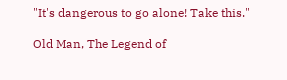"It's dangerous to go alone! Take this."

Old Man, The Legend of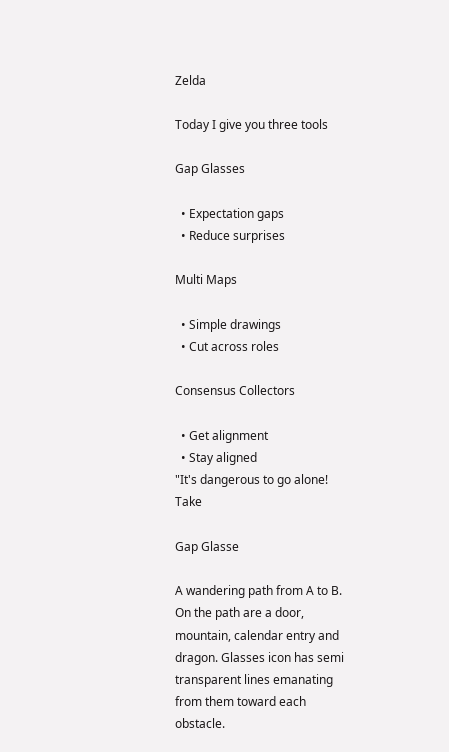Zelda

Today I give you three tools

Gap Glasses

  • Expectation gaps
  • Reduce surprises

Multi Maps

  • Simple drawings
  • Cut across roles

Consensus Collectors

  • Get alignment
  • Stay aligned
"It's dangerous to go alone! Take

Gap Glasse

A wandering path from A to B. On the path are a door, mountain, calendar entry and dragon. Glasses icon has semi transparent lines emanating from them toward each obstacle.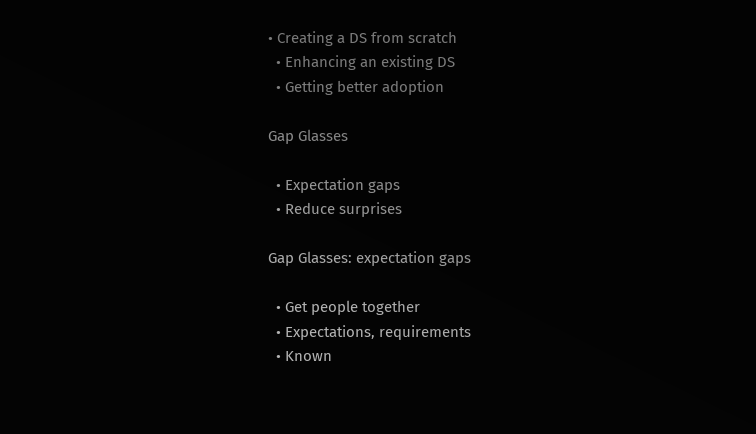• Creating a DS from scratch
  • Enhancing an existing DS
  • Getting better adoption

Gap Glasses

  • Expectation gaps
  • Reduce surprises

Gap Glasses: expectation gaps

  • Get people together
  • Expectations, requirements
  • Known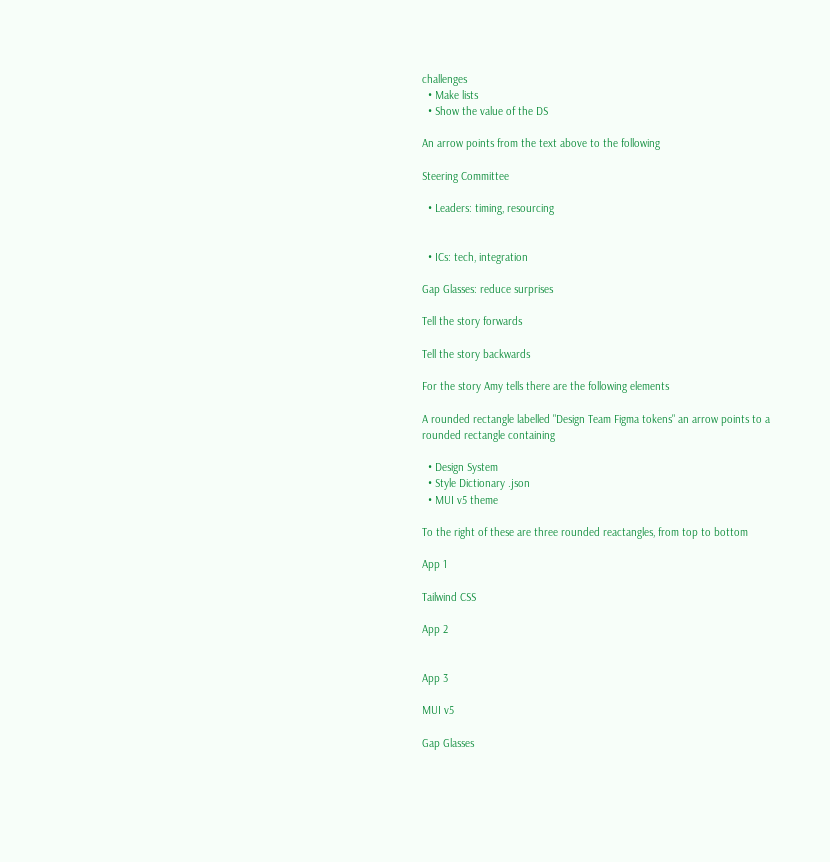challenges
  • Make lists
  • Show the value of the DS

An arrow points from the text above to the following

Steering Committee

  • Leaders: timing, resourcing


  • ICs: tech, integration

Gap Glasses: reduce surprises

Tell the story forwards

Tell the story backwards

For the story Amy tells there are the following elements

A rounded rectangle labelled "Design Team Figma tokens" an arrow points to a rounded rectangle containing

  • Design System
  • Style Dictionary .json
  • MUI v5 theme

To the right of these are three rounded reactangles, from top to bottom

App 1

Tailwind CSS

App 2


App 3

MUI v5

Gap Glasses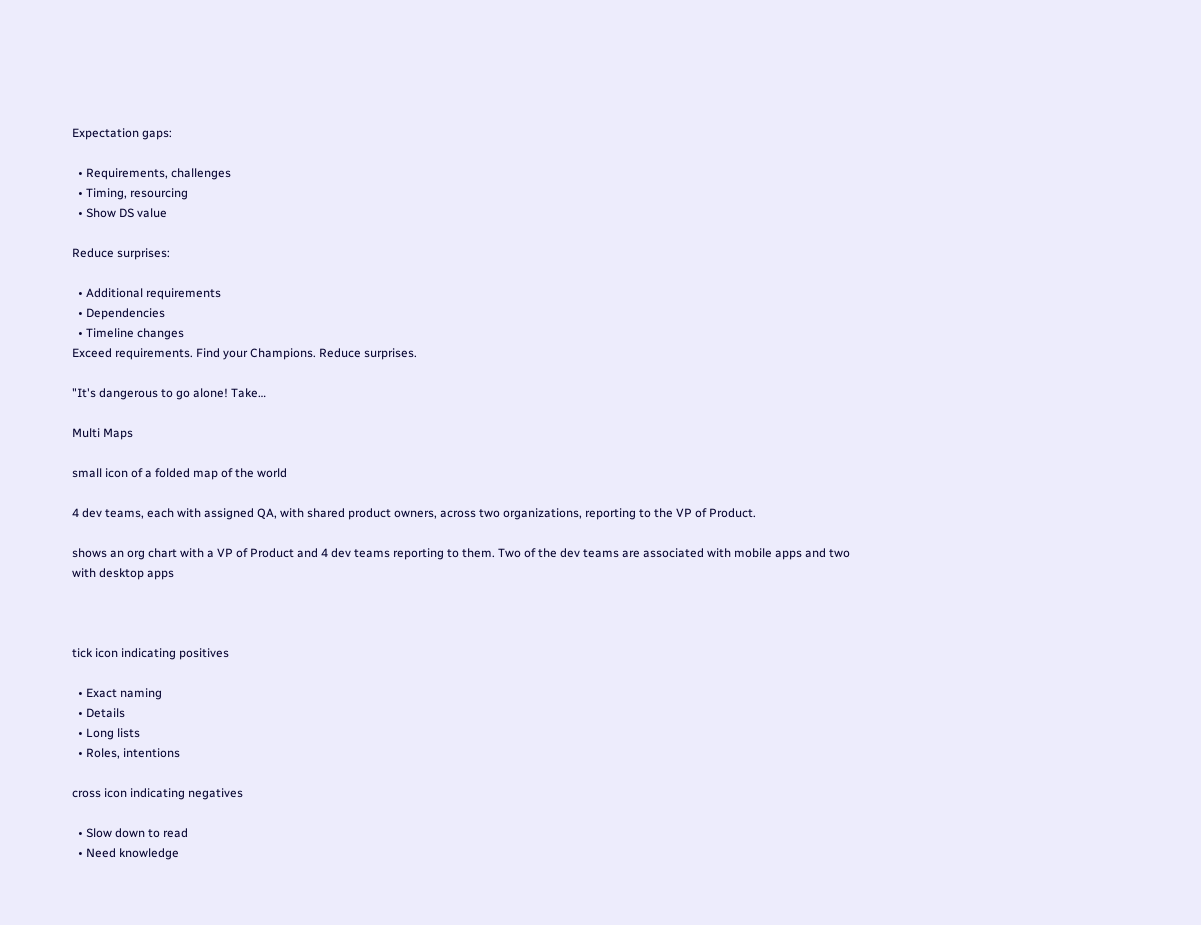Expectation gaps:

  • Requirements, challenges
  • Timing, resourcing
  • Show DS value

Reduce surprises:

  • Additional requirements
  • Dependencies
  • Timeline changes
Exceed requirements. Find your Champions. Reduce surprises.

"It's dangerous to go alone! Take…

Multi Maps

small icon of a folded map of the world

4 dev teams, each with assigned QA, with shared product owners, across two organizations, reporting to the VP of Product.

shows an org chart with a VP of Product and 4 dev teams reporting to them. Two of the dev teams are associated with mobile apps and two with desktop apps



tick icon indicating positives

  • Exact naming
  • Details
  • Long lists
  • Roles, intentions

cross icon indicating negatives

  • Slow down to read
  • Need knowledge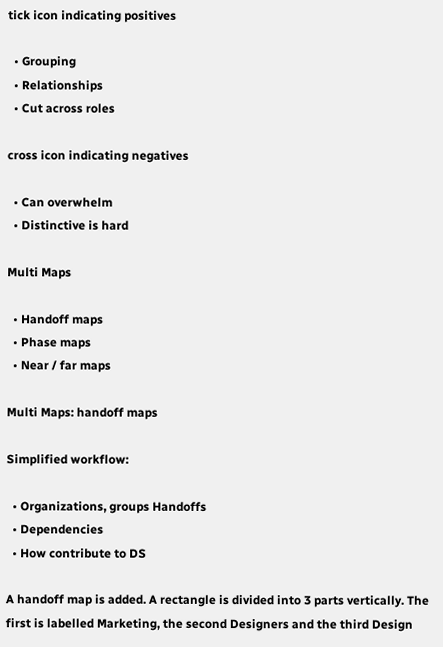tick icon indicating positives

  • Grouping
  • Relationships
  • Cut across roles

cross icon indicating negatives

  • Can overwhelm
  • Distinctive is hard

Multi Maps

  • Handoff maps
  • Phase maps
  • Near / far maps

Multi Maps: handoff maps

Simplified workflow:

  • Organizations, groups Handoffs
  • Dependencies
  • How contribute to DS

A handoff map is added. A rectangle is divided into 3 parts vertically. The first is labelled Marketing, the second Designers and the third Design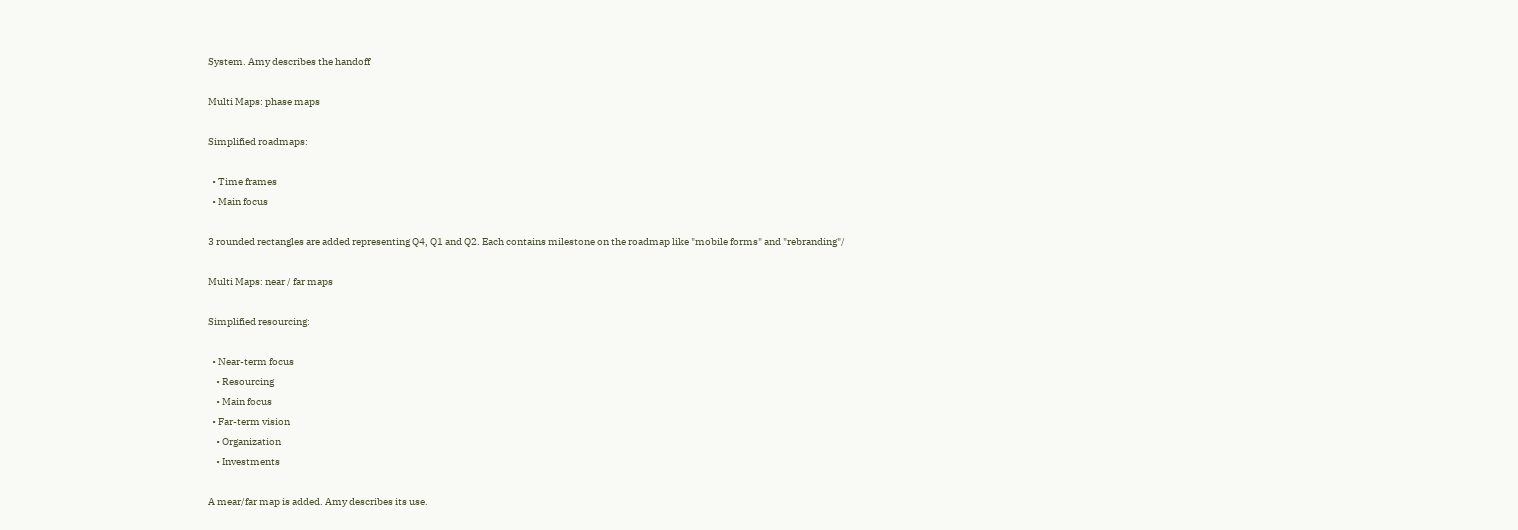System. Amy describes the handoff

Multi Maps: phase maps

Simplified roadmaps:

  • Time frames
  • Main focus

3 rounded rectangles are added representing Q4, Q1 and Q2. Each contains milestone on the roadmap like "mobile forms" and "rebranding"/

Multi Maps: near / far maps

Simplified resourcing:

  • Near-term focus
    • Resourcing
    • Main focus
  • Far-term vision
    • Organization
    • Investments

A mear/far map is added. Amy describes its use.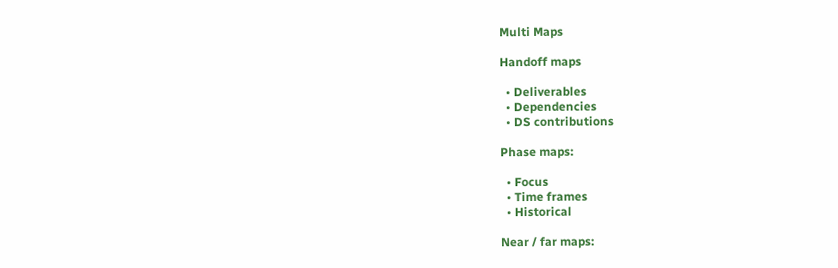Multi Maps

Handoff maps

  • Deliverables
  • Dependencies
  • DS contributions

Phase maps:

  • Focus
  • Time frames
  • Historical

Near / far maps: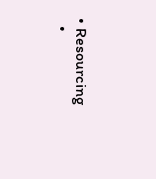• Resourcing
  •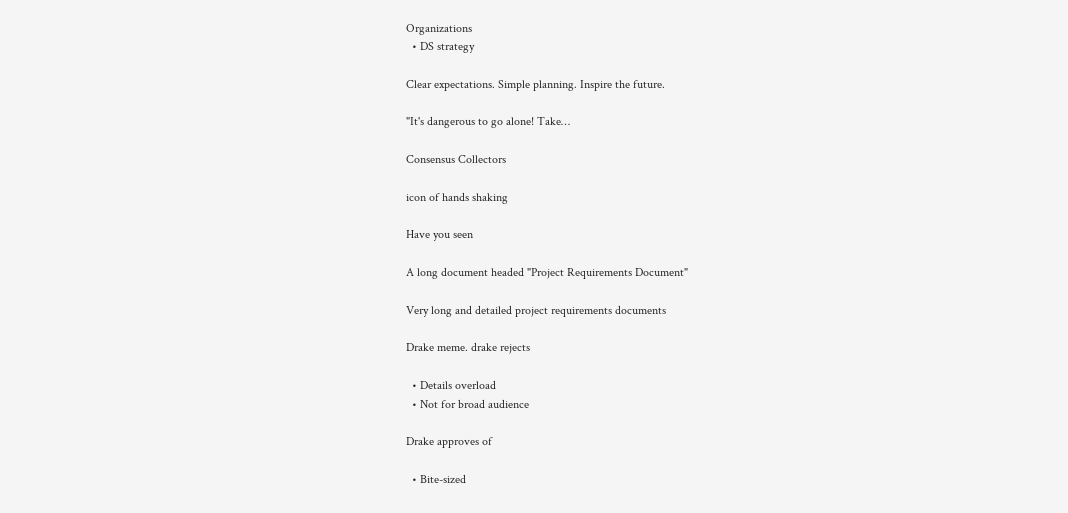Organizations
  • DS strategy

Clear expectations. Simple planning. Inspire the future.

"It's dangerous to go alone! Take…

Consensus Collectors

icon of hands shaking

Have you seen

A long document headed "Project Requirements Document"

Very long and detailed project requirements documents

Drake meme. drake rejects

  • Details overload
  • Not for broad audience

Drake approves of

  • Bite-sized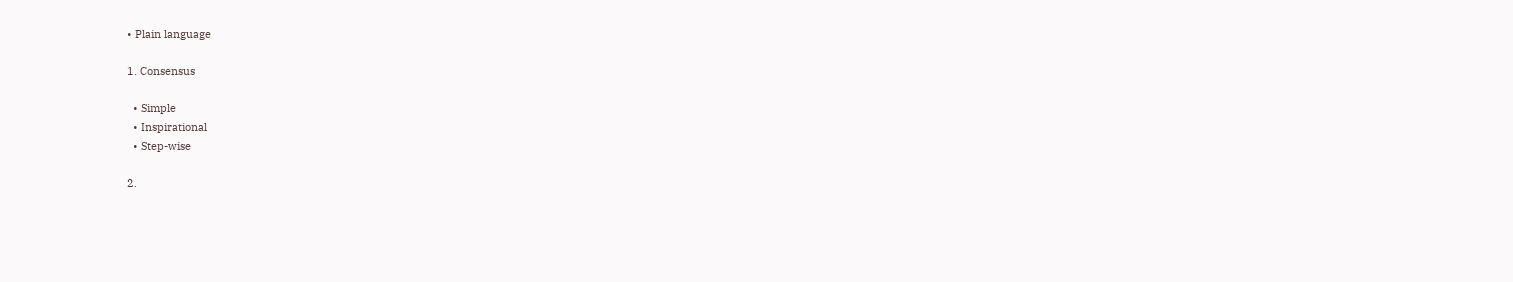• Plain language

1. Consensus

  • Simple
  • Inspirational
  • Step-wise

2.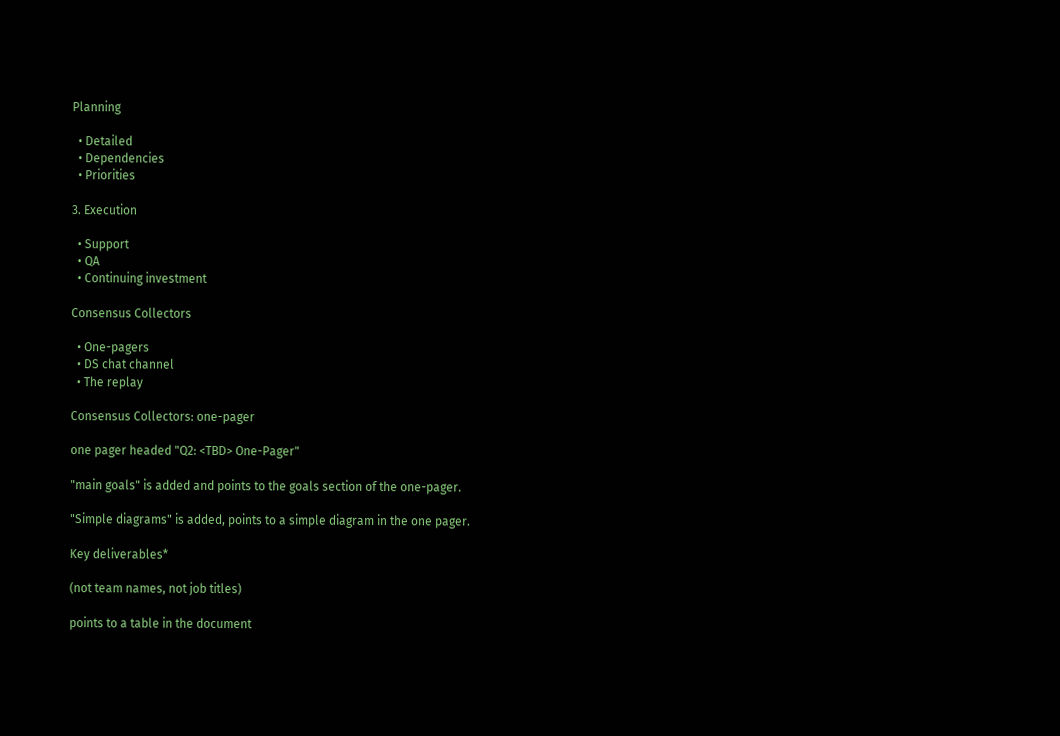Planning

  • Detailed
  • Dependencies
  • Priorities

3. Execution

  • Support
  • QA
  • Continuing investment

Consensus Collectors

  • One-pagers
  • DS chat channel
  • The replay

Consensus Collectors: one-pager

one pager headed "Q2: <TBD> One-Pager"

"main goals" is added and points to the goals section of the one-pager.

"Simple diagrams" is added, points to a simple diagram in the one pager.

Key deliverables*

(not team names, not job titles)

points to a table in the document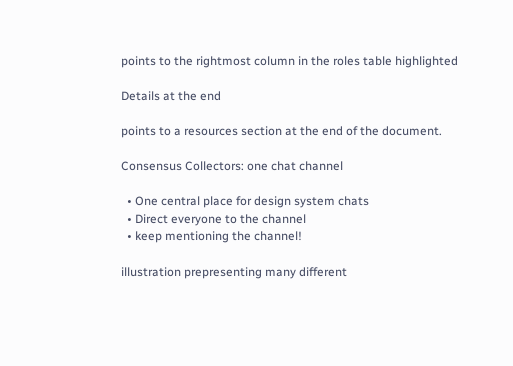points to the rightmost column in the roles table highlighted

Details at the end

points to a resources section at the end of the document.

Consensus Collectors: one chat channel

  • One central place for design system chats
  • Direct everyone to the channel
  • keep mentioning the channel!

illustration prepresenting many different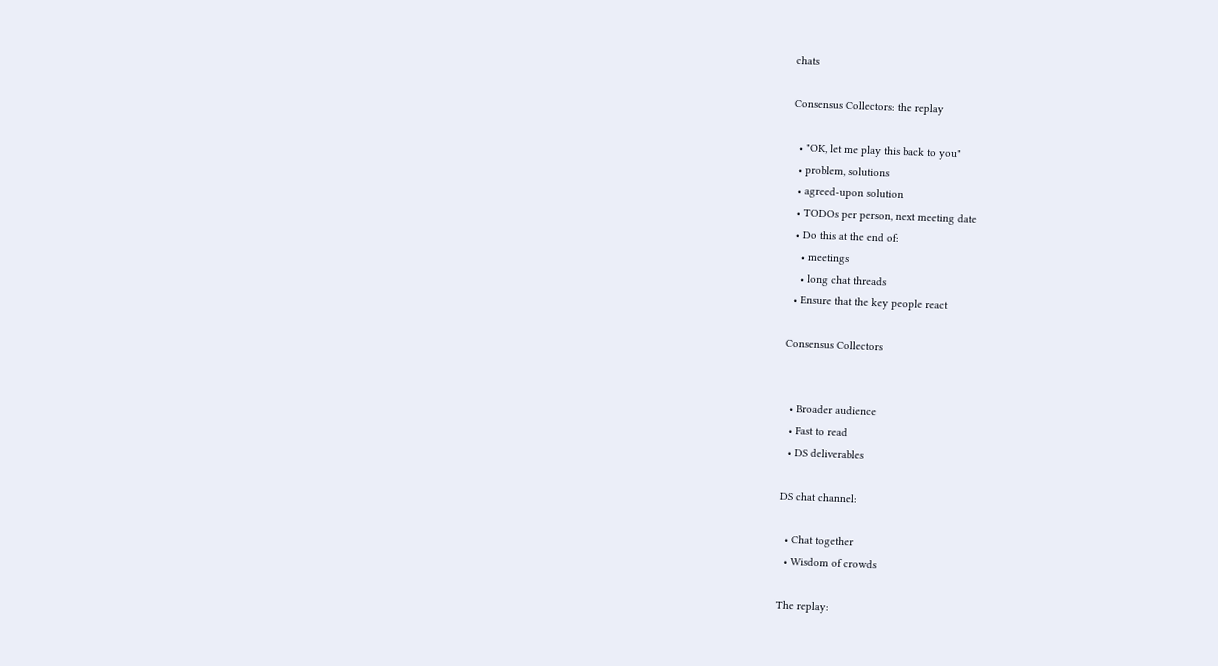chats

Consensus Collectors: the replay

  • "OK, let me play this back to you"
  • problem, solutions
  • agreed-upon solution
  • TODOs per person, next meeting date
  • Do this at the end of:
    • meetings
    • long chat threads
  • Ensure that the key people react

Consensus Collectors


  • Broader audience
  • Fast to read
  • DS deliverables

DS chat channel:

  • Chat together
  • Wisdom of crowds

The replay: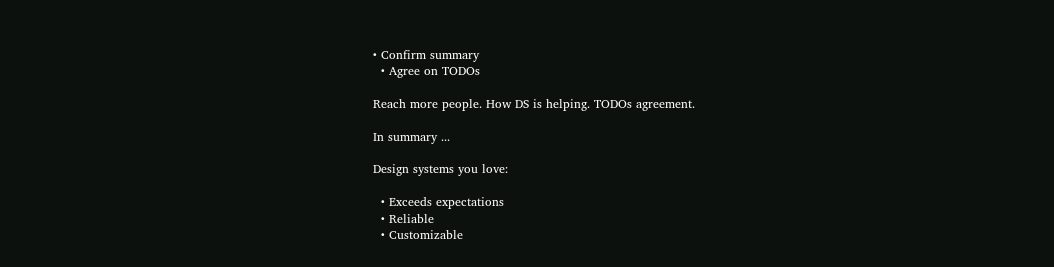• Confirm summary
  • Agree on TODOs

Reach more people. How DS is helping. TODOs agreement.

In summary ...

Design systems you love:

  • Exceeds expectations
  • Reliable
  • Customizable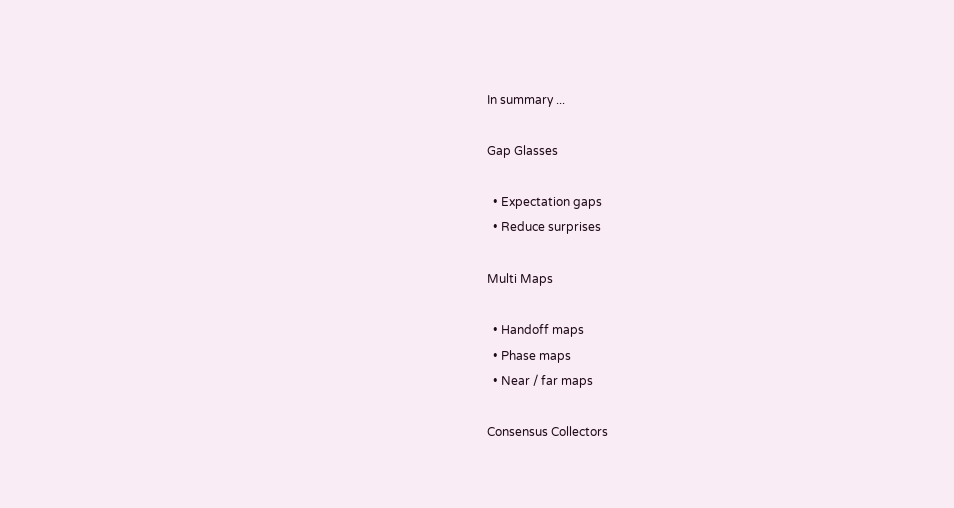In summary ...

Gap Glasses

  • Expectation gaps
  • Reduce surprises

Multi Maps

  • Handoff maps
  • Phase maps
  • Near / far maps

Consensus Collectors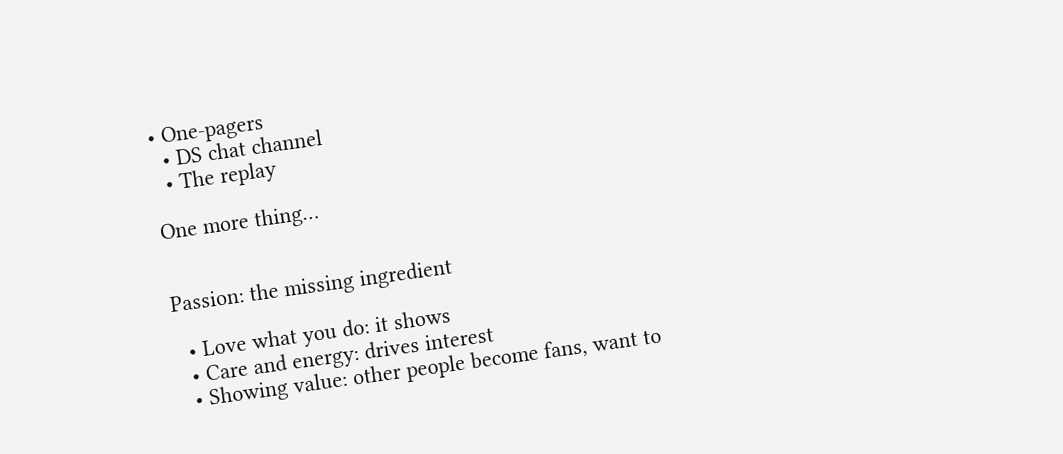• One-pagers
  • DS chat channel
  • The replay

One more thing…


Passion: the missing ingredient

  • Love what you do: it shows
  • Care and energy: drives interest
  • Showing value: other people become fans, want to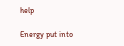help

Energy put into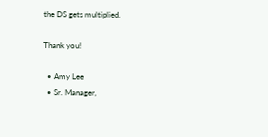the DS gets multiplied.

Thank you!

  • Amy Lee
  • Sr. Manager,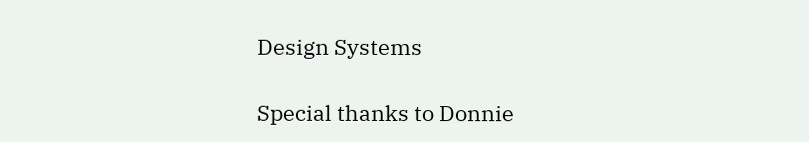Design Systems

Special thanks to Donnie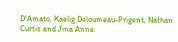D'Amato, Kaelig Deloumeau-Prigent, Nathan Curtis and Jina Anne.